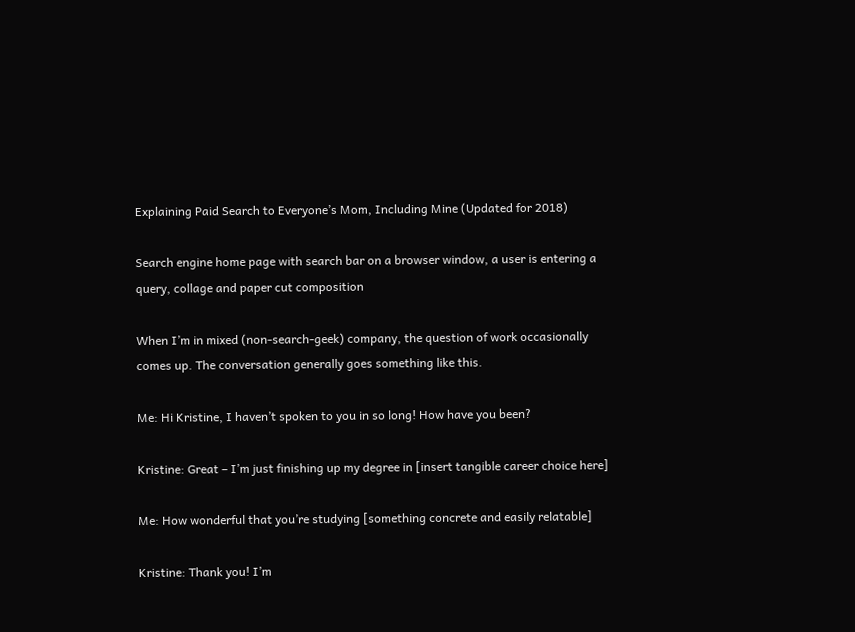Explaining Paid Search to Everyone’s Mom, Including Mine (Updated for 2018)

Search engine home page with search bar on a browser window, a user is entering a query, collage and paper cut composition

When I’m in mixed (non-search-geek) company, the question of work occasionally comes up. The conversation generally goes something like this.

Me: Hi Kristine, I haven’t spoken to you in so long! How have you been?

Kristine: Great – I’m just finishing up my degree in [insert tangible career choice here]

Me: How wonderful that you’re studying [something concrete and easily relatable]

Kristine: Thank you! I’m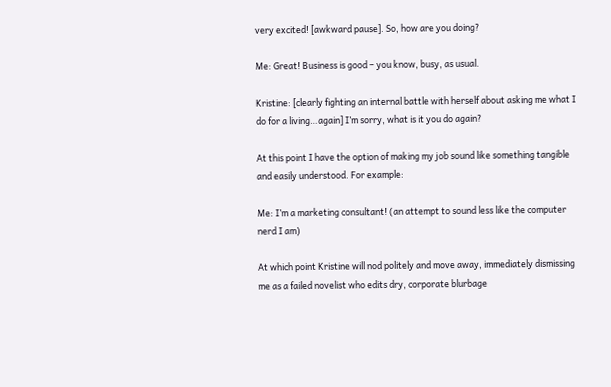very excited! [awkward pause]. So, how are you doing?

Me: Great! Business is good – you know, busy, as usual.

Kristine: [clearly fighting an internal battle with herself about asking me what I do for a living…again] I’m sorry, what is it you do again?

At this point I have the option of making my job sound like something tangible and easily understood. For example:

Me: I’m a marketing consultant! (an attempt to sound less like the computer nerd I am)

At which point Kristine will nod politely and move away, immediately dismissing me as a failed novelist who edits dry, corporate blurbage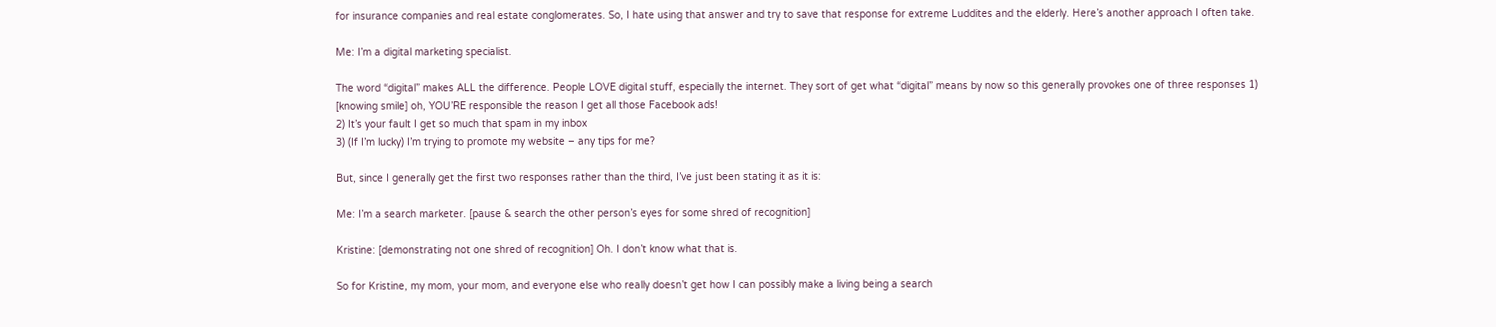for insurance companies and real estate conglomerates. So, I hate using that answer and try to save that response for extreme Luddites and the elderly. Here’s another approach I often take.

Me: I’m a digital marketing specialist.

The word “digital” makes ALL the difference. People LOVE digital stuff, especially the internet. They sort of get what “digital” means by now so this generally provokes one of three responses 1) [knowing smile] oh, YOU’RE responsible the reason I get all those Facebook ads!
2) It’s your fault I get so much that spam in my inbox
3) (If I’m lucky) I’m trying to promote my website – any tips for me?

But, since I generally get the first two responses rather than the third, I’ve just been stating it as it is:

Me: I’m a search marketer. [pause & search the other person’s eyes for some shred of recognition]

Kristine: [demonstrating not one shred of recognition] Oh. I don’t know what that is.

So for Kristine, my mom, your mom, and everyone else who really doesn’t get how I can possibly make a living being a search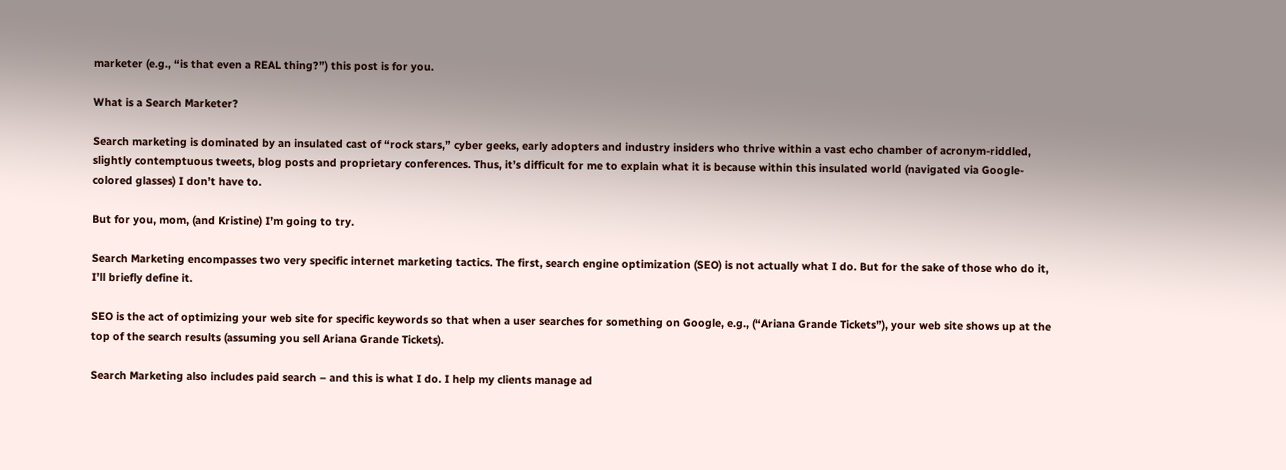marketer (e.g., “is that even a REAL thing?”) this post is for you.

What is a Search Marketer?

Search marketing is dominated by an insulated cast of “rock stars,” cyber geeks, early adopters and industry insiders who thrive within a vast echo chamber of acronym-riddled, slightly contemptuous tweets, blog posts and proprietary conferences. Thus, it’s difficult for me to explain what it is because within this insulated world (navigated via Google-colored glasses) I don’t have to.

But for you, mom, (and Kristine) I’m going to try.

Search Marketing encompasses two very specific internet marketing tactics. The first, search engine optimization (SEO) is not actually what I do. But for the sake of those who do it, I’ll briefly define it.

SEO is the act of optimizing your web site for specific keywords so that when a user searches for something on Google, e.g., (“Ariana Grande Tickets”), your web site shows up at the top of the search results (assuming you sell Ariana Grande Tickets).

Search Marketing also includes paid search – and this is what I do. I help my clients manage ad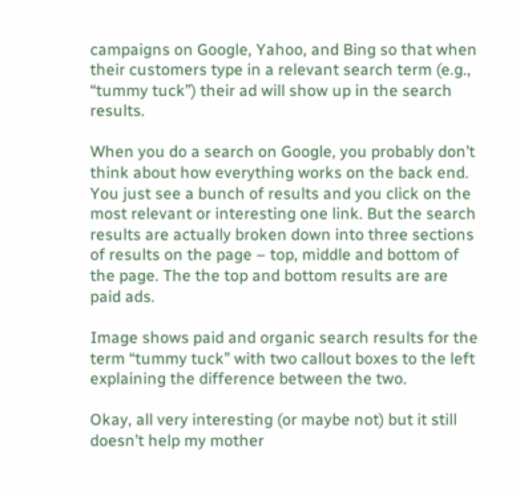campaigns on Google, Yahoo, and Bing so that when their customers type in a relevant search term (e.g., “tummy tuck”) their ad will show up in the search results.

When you do a search on Google, you probably don’t think about how everything works on the back end. You just see a bunch of results and you click on the most relevant or interesting one link. But the search results are actually broken down into three sections of results on the page – top, middle and bottom of the page. The the top and bottom results are are paid ads.

Image shows paid and organic search results for the term “tummy tuck” with two callout boxes to the left explaining the difference between the two.

Okay, all very interesting (or maybe not) but it still doesn’t help my mother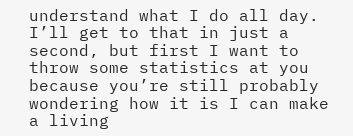understand what I do all day. I’ll get to that in just a second, but first I want to throw some statistics at you because you’re still probably wondering how it is I can make a living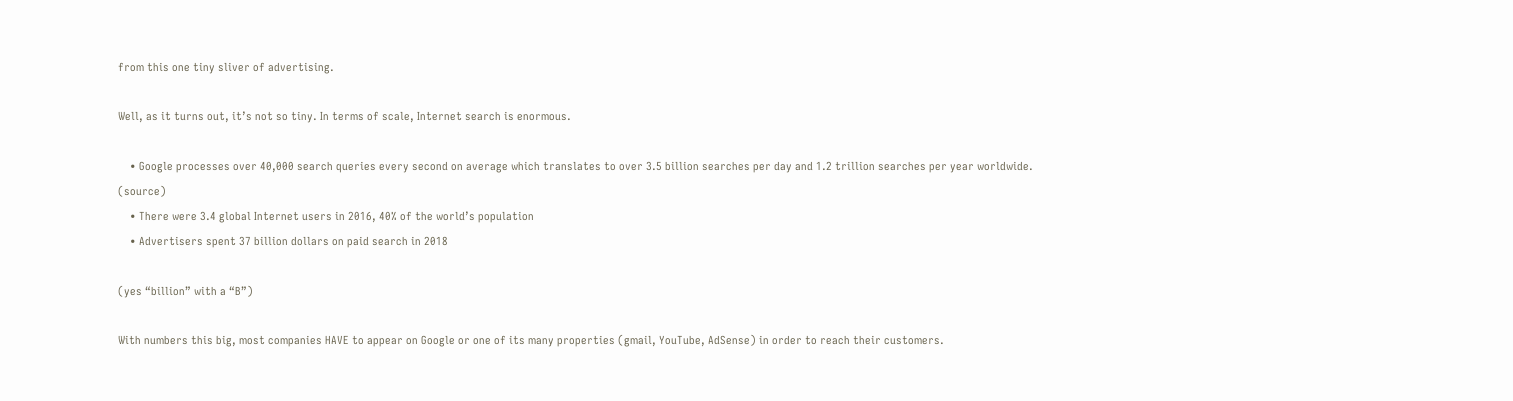from this one tiny sliver of advertising.

Well, as it turns out, it’s not so tiny. In terms of scale, Internet search is enormous.

    • Google processes over 40,000 search queries every second on average which translates to over 3.5 billion searches per day and 1.2 trillion searches per year worldwide. (source)
    • There were 3.4 global Internet users in 2016, 40% of the world’s population
    • Advertisers spent 37 billion dollars on paid search in 2018

(yes “billion” with a “B”)

With numbers this big, most companies HAVE to appear on Google or one of its many properties (gmail, YouTube, AdSense) in order to reach their customers.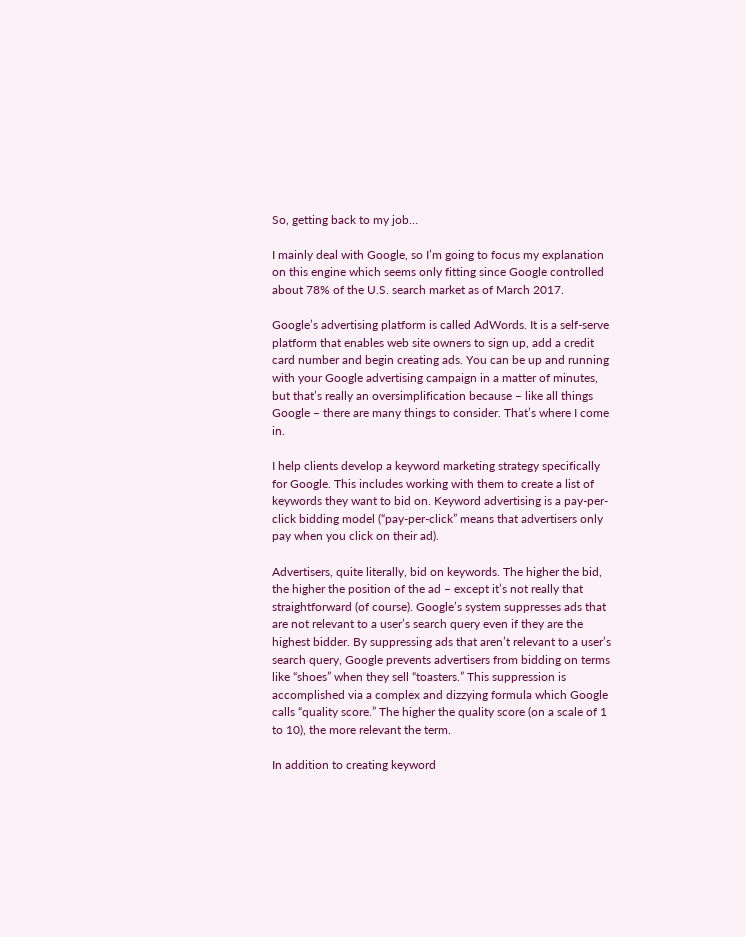So, getting back to my job…

I mainly deal with Google, so I’m going to focus my explanation on this engine which seems only fitting since Google controlled about 78% of the U.S. search market as of March 2017.

Google’s advertising platform is called AdWords. It is a self-serve platform that enables web site owners to sign up, add a credit card number and begin creating ads. You can be up and running with your Google advertising campaign in a matter of minutes, but that’s really an oversimplification because – like all things Google – there are many things to consider. That’s where I come in.

I help clients develop a keyword marketing strategy specifically for Google. This includes working with them to create a list of keywords they want to bid on. Keyword advertising is a pay-per-click bidding model (“pay-per-click” means that advertisers only pay when you click on their ad).

Advertisers, quite literally, bid on keywords. The higher the bid, the higher the position of the ad – except it’s not really that straightforward (of course). Google’s system suppresses ads that are not relevant to a user’s search query even if they are the highest bidder. By suppressing ads that aren’t relevant to a user’s search query, Google prevents advertisers from bidding on terms like “shoes” when they sell “toasters.” This suppression is accomplished via a complex and dizzying formula which Google calls “quality score.” The higher the quality score (on a scale of 1 to 10), the more relevant the term.

In addition to creating keyword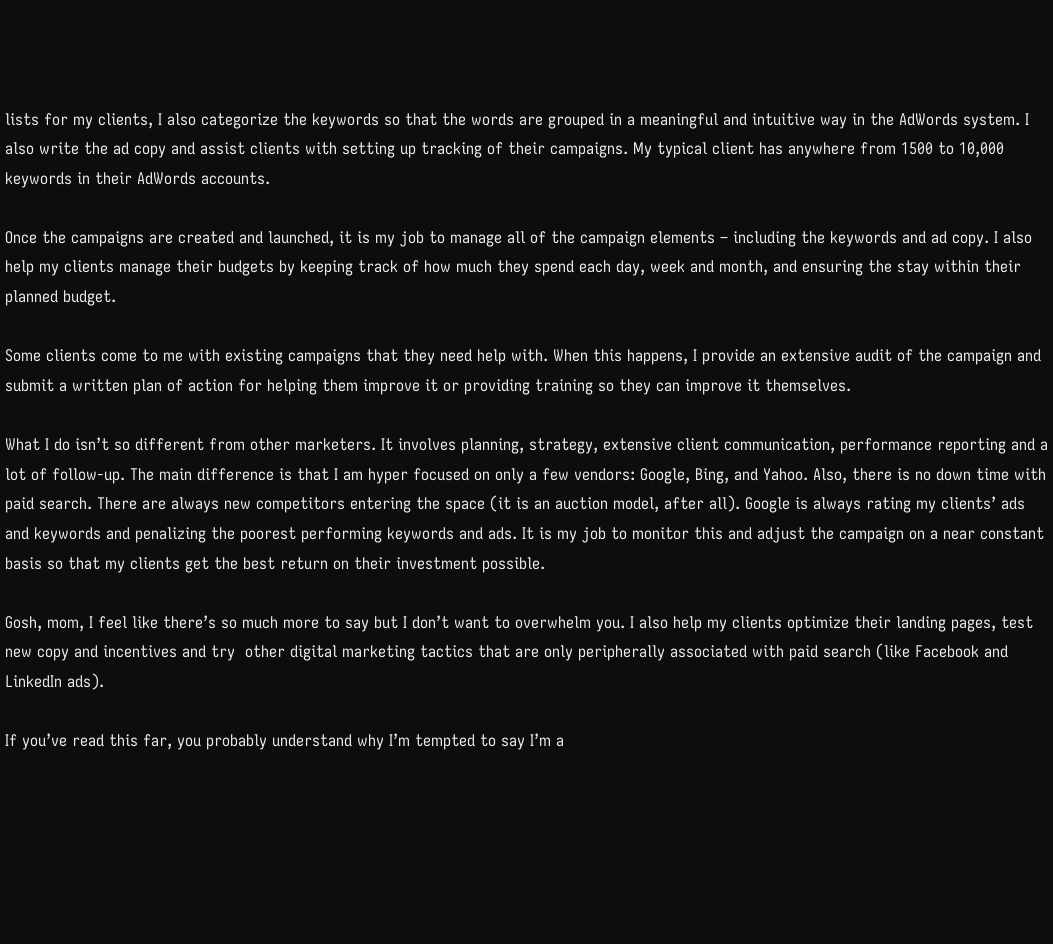lists for my clients, I also categorize the keywords so that the words are grouped in a meaningful and intuitive way in the AdWords system. I also write the ad copy and assist clients with setting up tracking of their campaigns. My typical client has anywhere from 1500 to 10,000 keywords in their AdWords accounts.

Once the campaigns are created and launched, it is my job to manage all of the campaign elements – including the keywords and ad copy. I also help my clients manage their budgets by keeping track of how much they spend each day, week and month, and ensuring the stay within their planned budget.

Some clients come to me with existing campaigns that they need help with. When this happens, I provide an extensive audit of the campaign and submit a written plan of action for helping them improve it or providing training so they can improve it themselves.

What I do isn’t so different from other marketers. It involves planning, strategy, extensive client communication, performance reporting and a lot of follow-up. The main difference is that I am hyper focused on only a few vendors: Google, Bing, and Yahoo. Also, there is no down time with paid search. There are always new competitors entering the space (it is an auction model, after all). Google is always rating my clients’ ads and keywords and penalizing the poorest performing keywords and ads. It is my job to monitor this and adjust the campaign on a near constant basis so that my clients get the best return on their investment possible.

Gosh, mom, I feel like there’s so much more to say but I don’t want to overwhelm you. I also help my clients optimize their landing pages, test new copy and incentives and try  other digital marketing tactics that are only peripherally associated with paid search (like Facebook and LinkedIn ads).

If you’ve read this far, you probably understand why I’m tempted to say I’m a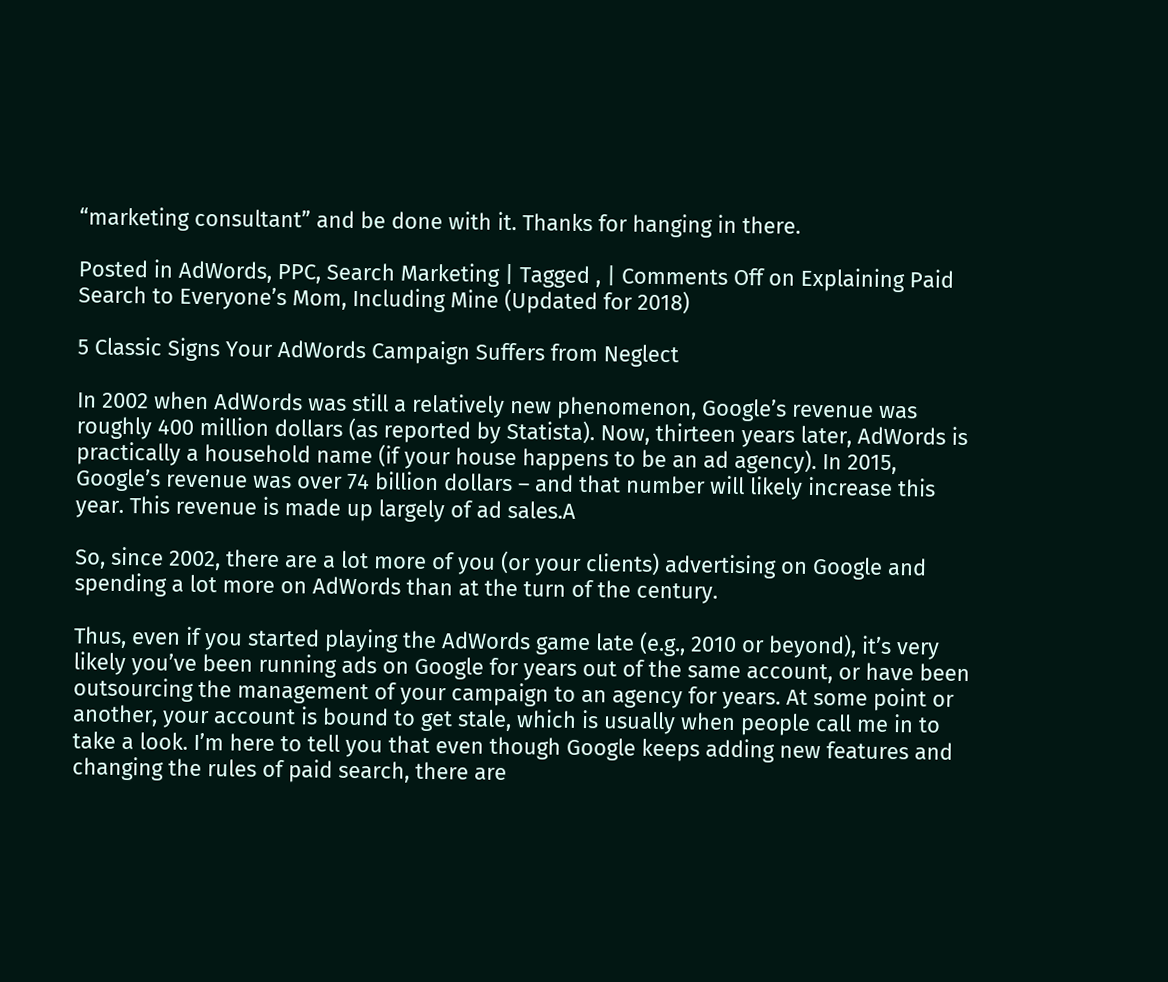“marketing consultant” and be done with it. Thanks for hanging in there.

Posted in AdWords, PPC, Search Marketing | Tagged , | Comments Off on Explaining Paid Search to Everyone’s Mom, Including Mine (Updated for 2018)

5 Classic Signs Your AdWords Campaign Suffers from Neglect

In 2002 when AdWords was still a relatively new phenomenon, Google’s revenue was roughly 400 million dollars (as reported by Statista). Now, thirteen years later, AdWords is practically a household name (if your house happens to be an ad agency). In 2015, Google’s revenue was over 74 billion dollars – and that number will likely increase this year. This revenue is made up largely of ad sales.A

So, since 2002, there are a lot more of you (or your clients) advertising on Google and spending a lot more on AdWords than at the turn of the century.

Thus, even if you started playing the AdWords game late (e.g., 2010 or beyond), it’s very likely you’ve been running ads on Google for years out of the same account, or have been outsourcing the management of your campaign to an agency for years. At some point or another, your account is bound to get stale, which is usually when people call me in to take a look. I’m here to tell you that even though Google keeps adding new features and changing the rules of paid search, there are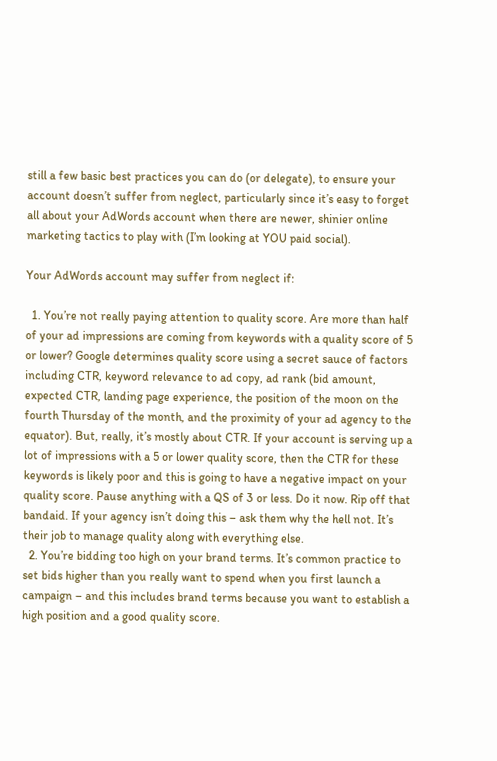still a few basic best practices you can do (or delegate), to ensure your account doesn’t suffer from neglect, particularly since it’s easy to forget all about your AdWords account when there are newer, shinier online marketing tactics to play with (I’m looking at YOU paid social).

Your AdWords account may suffer from neglect if:

  1. You’re not really paying attention to quality score. Are more than half of your ad impressions are coming from keywords with a quality score of 5 or lower? Google determines quality score using a secret sauce of factors including CTR, keyword relevance to ad copy, ad rank (bid amount, expected CTR, landing page experience, the position of the moon on the fourth Thursday of the month, and the proximity of your ad agency to the equator). But, really, it’s mostly about CTR. If your account is serving up a lot of impressions with a 5 or lower quality score, then the CTR for these keywords is likely poor and this is going to have a negative impact on your quality score. Pause anything with a QS of 3 or less. Do it now. Rip off that bandaid. If your agency isn’t doing this – ask them why the hell not. It’s their job to manage quality along with everything else.
  2. You’re bidding too high on your brand terms. It’s common practice to set bids higher than you really want to spend when you first launch a campaign – and this includes brand terms because you want to establish a high position and a good quality score.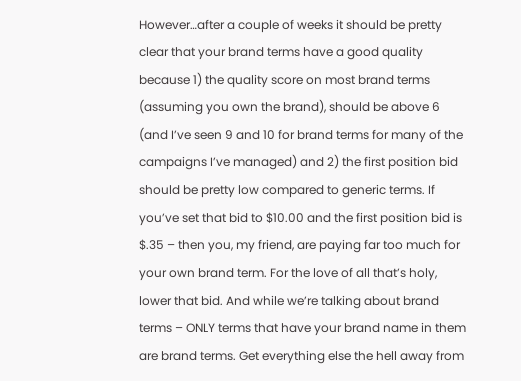However…after a couple of weeks it should be pretty clear that your brand terms have a good quality because 1) the quality score on most brand terms (assuming you own the brand), should be above 6 (and I’ve seen 9 and 10 for brand terms for many of the campaigns I’ve managed) and 2) the first position bid should be pretty low compared to generic terms. If you’ve set that bid to $10.00 and the first position bid is $.35 – then you, my friend, are paying far too much for your own brand term. For the love of all that’s holy, lower that bid. And while we’re talking about brand terms – ONLY terms that have your brand name in them are brand terms. Get everything else the hell away from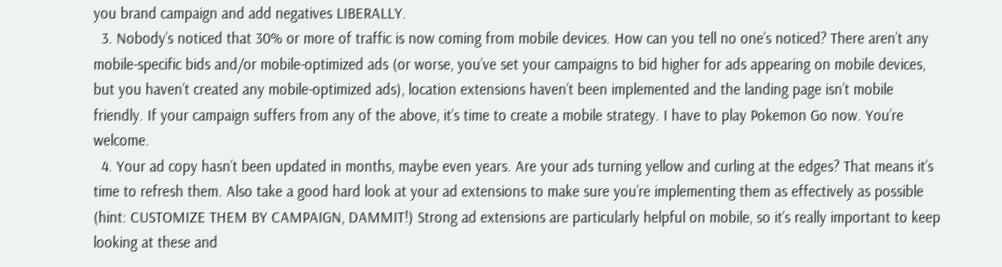you brand campaign and add negatives LIBERALLY.
  3. Nobody’s noticed that 30% or more of traffic is now coming from mobile devices. How can you tell no one’s noticed? There aren’t any mobile-specific bids and/or mobile-optimized ads (or worse, you’ve set your campaigns to bid higher for ads appearing on mobile devices, but you haven’t created any mobile-optimized ads), location extensions haven’t been implemented and the landing page isn’t mobile friendly. If your campaign suffers from any of the above, it’s time to create a mobile strategy. I have to play Pokemon Go now. You’re welcome.
  4. Your ad copy hasn’t been updated in months, maybe even years. Are your ads turning yellow and curling at the edges? That means it’s time to refresh them. Also take a good hard look at your ad extensions to make sure you’re implementing them as effectively as possible (hint: CUSTOMIZE THEM BY CAMPAIGN, DAMMIT!) Strong ad extensions are particularly helpful on mobile, so it’s really important to keep looking at these and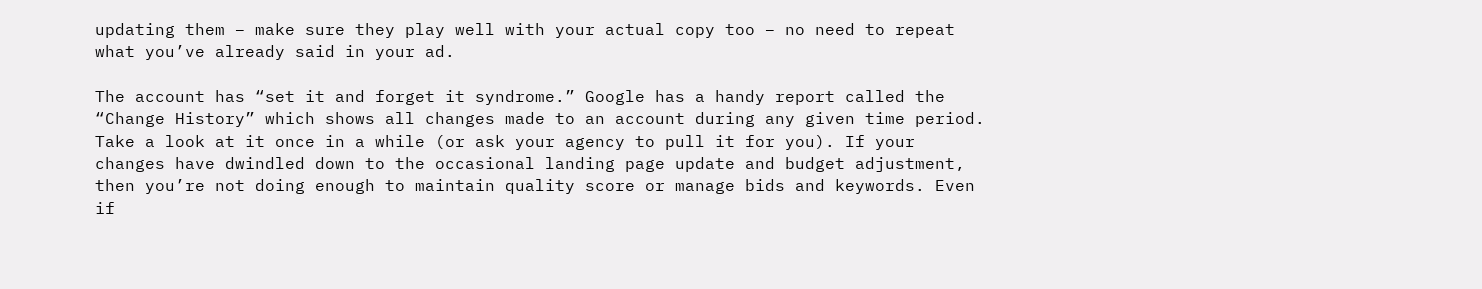updating them – make sure they play well with your actual copy too – no need to repeat what you’ve already said in your ad.

The account has “set it and forget it syndrome.” Google has a handy report called the “Change History” which shows all changes made to an account during any given time period. Take a look at it once in a while (or ask your agency to pull it for you). If your changes have dwindled down to the occasional landing page update and budget adjustment, then you’re not doing enough to maintain quality score or manage bids and keywords. Even if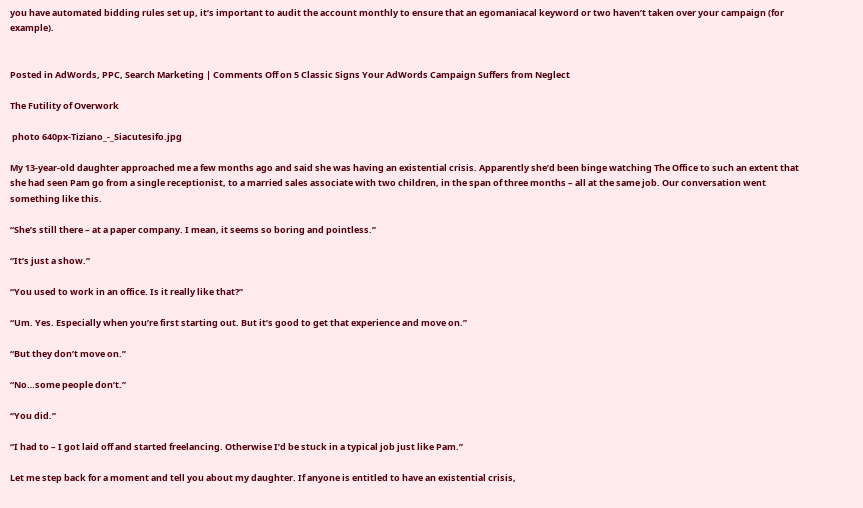you have automated bidding rules set up, it’s important to audit the account monthly to ensure that an egomaniacal keyword or two haven’t taken over your campaign (for example).


Posted in AdWords, PPC, Search Marketing | Comments Off on 5 Classic Signs Your AdWords Campaign Suffers from Neglect

The Futility of Overwork

 photo 640px-Tiziano_-_Siacutesifo.jpg

My 13-year-old daughter approached me a few months ago and said she was having an existential crisis. Apparently she’d been binge watching The Office to such an extent that she had seen Pam go from a single receptionist, to a married sales associate with two children, in the span of three months – all at the same job. Our conversation went something like this.

“She’s still there – at a paper company. I mean, it seems so boring and pointless.”

“It’s just a show.”

“You used to work in an office. Is it really like that?”

“Um. Yes. Especially when you’re first starting out. But it’s good to get that experience and move on.”

“But they don’t move on.”

“No…some people don’t.”

“You did.”

“I had to – I got laid off and started freelancing. Otherwise I’d be stuck in a typical job just like Pam.”

Let me step back for a moment and tell you about my daughter. If anyone is entitled to have an existential crisis,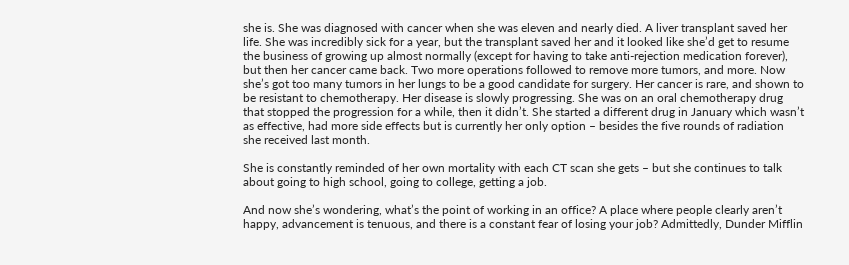she is. She was diagnosed with cancer when she was eleven and nearly died. A liver transplant saved her life. She was incredibly sick for a year, but the transplant saved her and it looked like she’d get to resume the business of growing up almost normally (except for having to take anti-rejection medication forever), but then her cancer came back. Two more operations followed to remove more tumors, and more. Now she’s got too many tumors in her lungs to be a good candidate for surgery. Her cancer is rare, and shown to be resistant to chemotherapy. Her disease is slowly progressing. She was on an oral chemotherapy drug that stopped the progression for a while, then it didn’t. She started a different drug in January which wasn’t as effective, had more side effects but is currently her only option – besides the five rounds of radiation she received last month.

She is constantly reminded of her own mortality with each CT scan she gets – but she continues to talk about going to high school, going to college, getting a job.

And now she’s wondering, what’s the point of working in an office? A place where people clearly aren’t happy, advancement is tenuous, and there is a constant fear of losing your job? Admittedly, Dunder Mifflin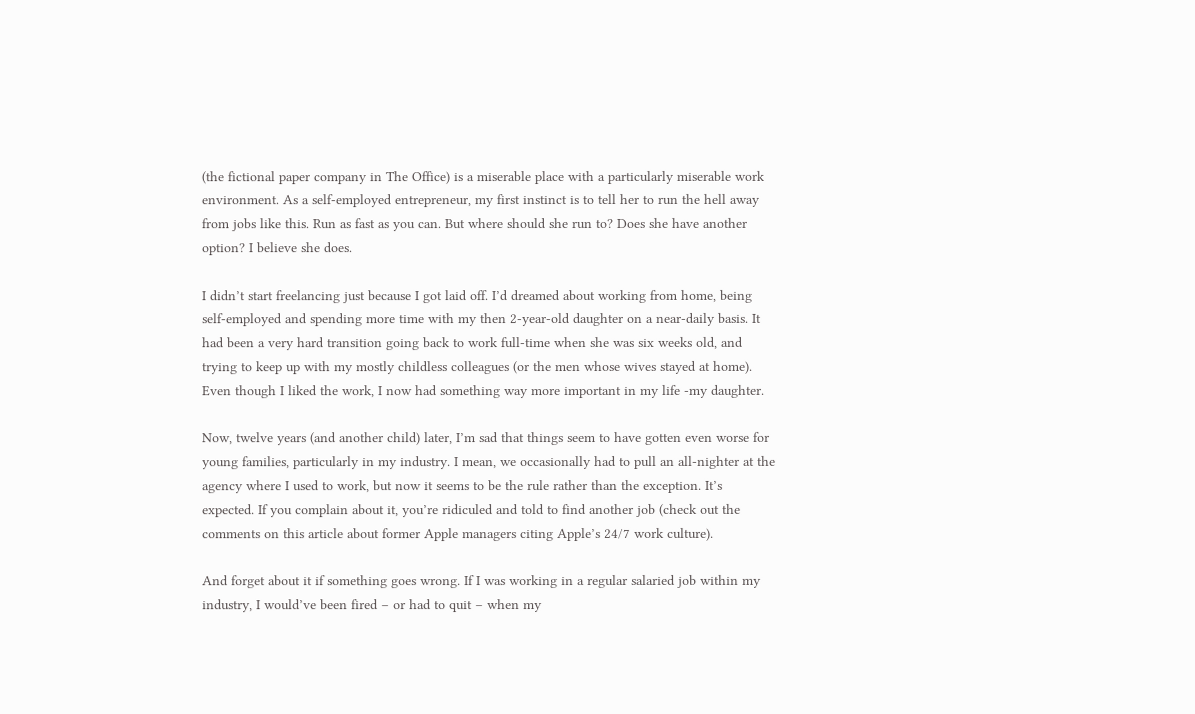(the fictional paper company in The Office) is a miserable place with a particularly miserable work environment. As a self-employed entrepreneur, my first instinct is to tell her to run the hell away from jobs like this. Run as fast as you can. But where should she run to? Does she have another option? I believe she does.

I didn’t start freelancing just because I got laid off. I’d dreamed about working from home, being self-employed and spending more time with my then 2-year-old daughter on a near-daily basis. It had been a very hard transition going back to work full-time when she was six weeks old, and trying to keep up with my mostly childless colleagues (or the men whose wives stayed at home). Even though I liked the work, I now had something way more important in my life -my daughter.

Now, twelve years (and another child) later, I’m sad that things seem to have gotten even worse for young families, particularly in my industry. I mean, we occasionally had to pull an all-nighter at the agency where I used to work, but now it seems to be the rule rather than the exception. It’s expected. If you complain about it, you’re ridiculed and told to find another job (check out the comments on this article about former Apple managers citing Apple’s 24/7 work culture).

And forget about it if something goes wrong. If I was working in a regular salaried job within my industry, I would’ve been fired – or had to quit – when my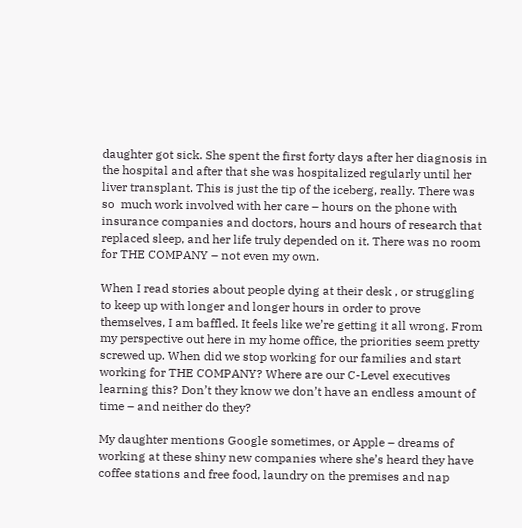daughter got sick. She spent the first forty days after her diagnosis in the hospital and after that she was hospitalized regularly until her liver transplant. This is just the tip of the iceberg, really. There was so  much work involved with her care – hours on the phone with insurance companies and doctors, hours and hours of research that replaced sleep, and her life truly depended on it. There was no room for THE COMPANY – not even my own.

When I read stories about people dying at their desk , or struggling to keep up with longer and longer hours in order to prove themselves, I am baffled. It feels like we’re getting it all wrong. From my perspective out here in my home office, the priorities seem pretty screwed up. When did we stop working for our families and start working for THE COMPANY? Where are our C-Level executives learning this? Don’t they know we don’t have an endless amount of time – and neither do they?

My daughter mentions Google sometimes, or Apple – dreams of working at these shiny new companies where she’s heard they have coffee stations and free food, laundry on the premises and nap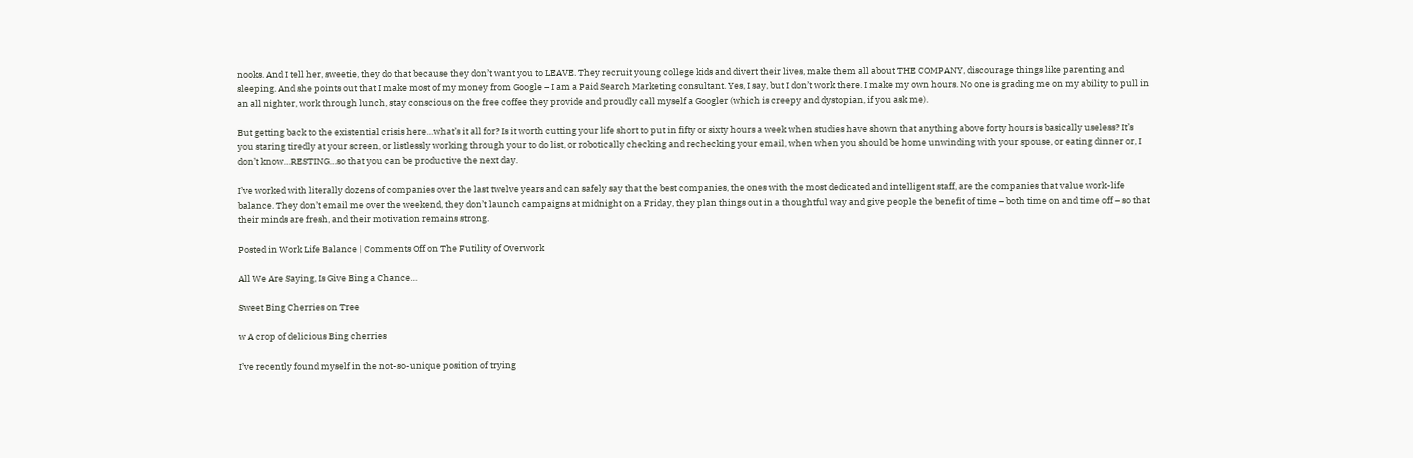nooks. And I tell her, sweetie, they do that because they don’t want you to LEAVE. They recruit young college kids and divert their lives, make them all about THE COMPANY, discourage things like parenting and sleeping. And she points out that I make most of my money from Google – I am a Paid Search Marketing consultant. Yes, I say, but I don’t work there. I make my own hours. No one is grading me on my ability to pull in an all nighter, work through lunch, stay conscious on the free coffee they provide and proudly call myself a Googler (which is creepy and dystopian, if you ask me).

But getting back to the existential crisis here…what’s it all for? Is it worth cutting your life short to put in fifty or sixty hours a week when studies have shown that anything above forty hours is basically useless? It’s you staring tiredly at your screen, or listlessly working through your to do list, or robotically checking and rechecking your email, when when you should be home unwinding with your spouse, or eating dinner or, I don’t know…RESTING…so that you can be productive the next day.

I’ve worked with literally dozens of companies over the last twelve years and can safely say that the best companies, the ones with the most dedicated and intelligent staff, are the companies that value work-life balance. They don’t email me over the weekend, they don’t launch campaigns at midnight on a Friday, they plan things out in a thoughtful way and give people the benefit of time – both time on and time off – so that their minds are fresh, and their motivation remains strong.

Posted in Work Life Balance | Comments Off on The Futility of Overwork

All We Are Saying, Is Give Bing a Chance…

Sweet Bing Cherries on Tree

w A crop of delicious Bing cherries

I’ve recently found myself in the not-so-unique position of trying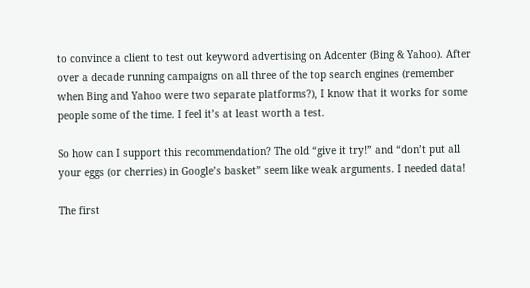to convince a client to test out keyword advertising on Adcenter (Bing & Yahoo). After over a decade running campaigns on all three of the top search engines (remember when Bing and Yahoo were two separate platforms?), I know that it works for some people some of the time. I feel it’s at least worth a test.

So how can I support this recommendation? The old “give it try!” and “don’t put all your eggs (or cherries) in Google’s basket” seem like weak arguments. I needed data!

The first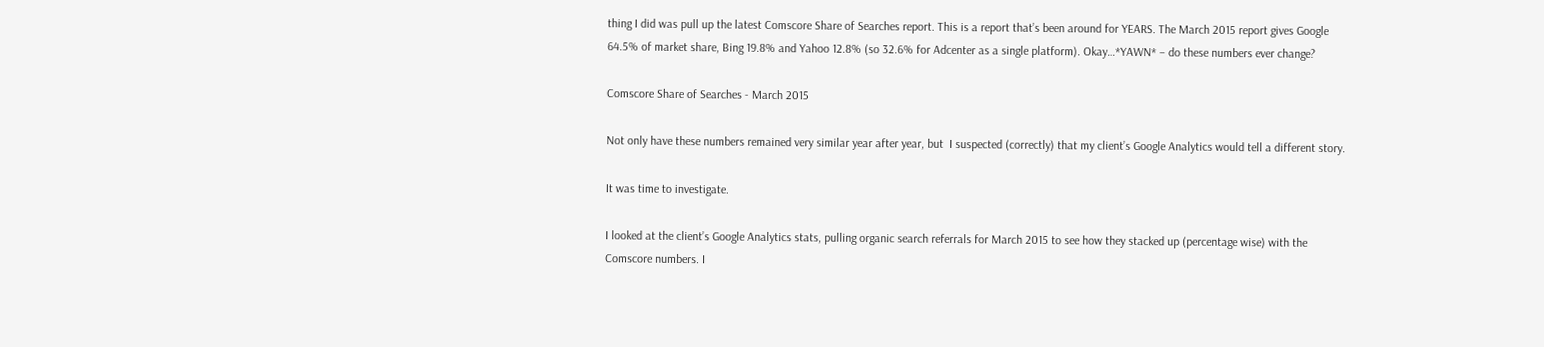thing I did was pull up the latest Comscore Share of Searches report. This is a report that’s been around for YEARS. The March 2015 report gives Google 64.5% of market share, Bing 19.8% and Yahoo 12.8% (so 32.6% for Adcenter as a single platform). Okay…*YAWN* – do these numbers ever change?

Comscore Share of Searches - March 2015

Not only have these numbers remained very similar year after year, but  I suspected (correctly) that my client’s Google Analytics would tell a different story.

It was time to investigate.

I looked at the client’s Google Analytics stats, pulling organic search referrals for March 2015 to see how they stacked up (percentage wise) with the Comscore numbers. I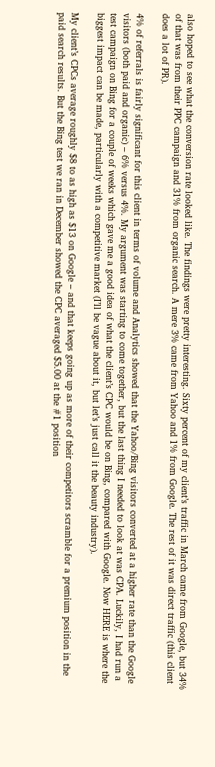also hoped to see what the conversion rate looked like. The findings were pretty interesting. Sixty percent of my client’s traffic in March came from Google, but 34% of that was from their PPC campaign and 31% from organic search. A mere 3% came from Yahoo and 1% from Google. The rest of it was direct traffic (this client does a lot of PR).

4% of referrals is fairly significant for this client in terms of volume and Analytics showed that the Yahoo/Bing visitors converted at a higher rate than the Google visitors (both paid and organic) – 6% versus 4%. My argument was starting to come together, but the last thing I needed to look at was CPA. Luckily, I had run a test campaign on Bing for a couple of weeks which gave me a good idea of what the client’s CPC would be on Bing, compared with Google. Now HERE is where the biggest impact can be made, particularly with a competitive market (I’ll be vague about it, but let’s just call it the beauty industry).

My client’s CPCs average roughly $8 to as high as $13 on Google – and that keeps going up as more of their competitors scramble for a premium position in the paid search results. But the Bing test we ran in December showed the CPC averaged $5.00 at the #1 position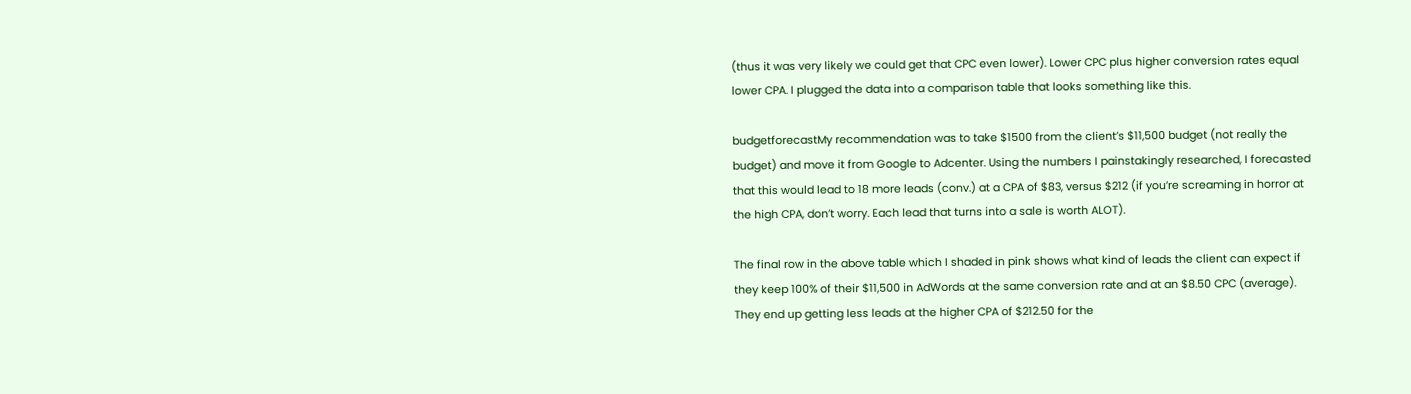(thus it was very likely we could get that CPC even lower). Lower CPC plus higher conversion rates equal lower CPA. I plugged the data into a comparison table that looks something like this.

budgetforecastMy recommendation was to take $1500 from the client’s $11,500 budget (not really the budget) and move it from Google to Adcenter. Using the numbers I painstakingly researched, I forecasted that this would lead to 18 more leads (conv.) at a CPA of $83, versus $212 (if you’re screaming in horror at the high CPA, don’t worry. Each lead that turns into a sale is worth ALOT).

The final row in the above table which I shaded in pink shows what kind of leads the client can expect if they keep 100% of their $11,500 in AdWords at the same conversion rate and at an $8.50 CPC (average). They end up getting less leads at the higher CPA of $212.50 for the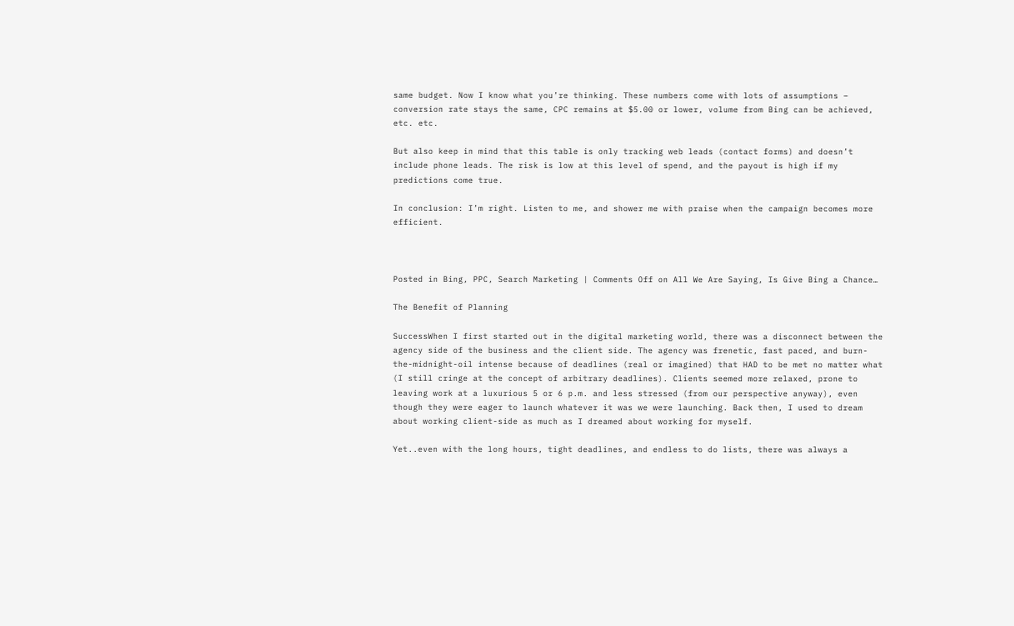same budget. Now I know what you’re thinking. These numbers come with lots of assumptions – conversion rate stays the same, CPC remains at $5.00 or lower, volume from Bing can be achieved, etc. etc.

But also keep in mind that this table is only tracking web leads (contact forms) and doesn’t include phone leads. The risk is low at this level of spend, and the payout is high if my predictions come true.

In conclusion: I’m right. Listen to me, and shower me with praise when the campaign becomes more efficient.



Posted in Bing, PPC, Search Marketing | Comments Off on All We Are Saying, Is Give Bing a Chance…

The Benefit of Planning

SuccessWhen I first started out in the digital marketing world, there was a disconnect between the agency side of the business and the client side. The agency was frenetic, fast paced, and burn-the-midnight-oil intense because of deadlines (real or imagined) that HAD to be met no matter what (I still cringe at the concept of arbitrary deadlines). Clients seemed more relaxed, prone to leaving work at a luxurious 5 or 6 p.m. and less stressed (from our perspective anyway), even though they were eager to launch whatever it was we were launching. Back then, I used to dream about working client-side as much as I dreamed about working for myself.

Yet..even with the long hours, tight deadlines, and endless to do lists, there was always a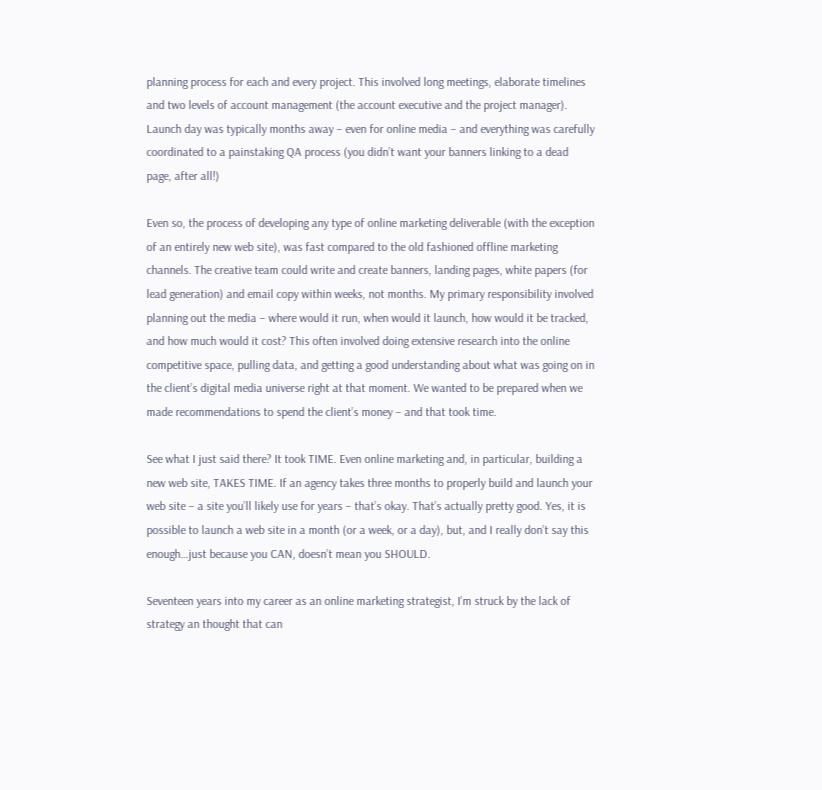planning process for each and every project. This involved long meetings, elaborate timelines and two levels of account management (the account executive and the project manager). Launch day was typically months away – even for online media – and everything was carefully coordinated to a painstaking QA process (you didn’t want your banners linking to a dead page, after all!)

Even so, the process of developing any type of online marketing deliverable (with the exception of an entirely new web site), was fast compared to the old fashioned offline marketing channels. The creative team could write and create banners, landing pages, white papers (for lead generation) and email copy within weeks, not months. My primary responsibility involved planning out the media – where would it run, when would it launch, how would it be tracked, and how much would it cost? This often involved doing extensive research into the online competitive space, pulling data, and getting a good understanding about what was going on in the client’s digital media universe right at that moment. We wanted to be prepared when we made recommendations to spend the client’s money – and that took time.

See what I just said there? It took TIME. Even online marketing and, in particular, building a new web site, TAKES TIME. If an agency takes three months to properly build and launch your web site – a site you’ll likely use for years – that’s okay. That’s actually pretty good. Yes, it is possible to launch a web site in a month (or a week, or a day), but, and I really don’t say this enough…just because you CAN, doesn’t mean you SHOULD.

Seventeen years into my career as an online marketing strategist, I’m struck by the lack of strategy an thought that can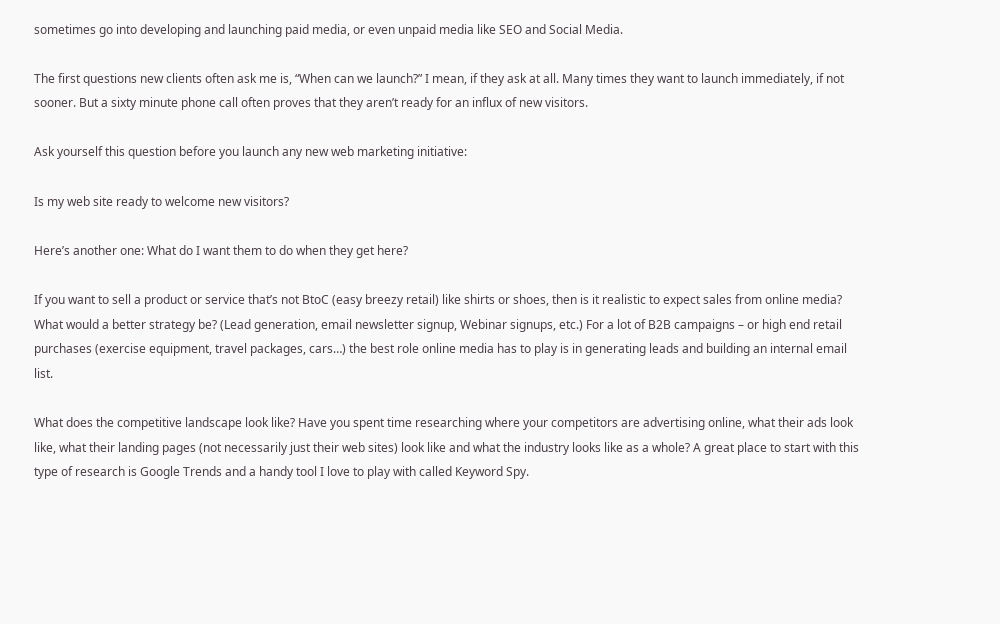sometimes go into developing and launching paid media, or even unpaid media like SEO and Social Media.

The first questions new clients often ask me is, “When can we launch?” I mean, if they ask at all. Many times they want to launch immediately, if not sooner. But a sixty minute phone call often proves that they aren’t ready for an influx of new visitors.

Ask yourself this question before you launch any new web marketing initiative:

Is my web site ready to welcome new visitors?

Here’s another one: What do I want them to do when they get here?

If you want to sell a product or service that’s not BtoC (easy breezy retail) like shirts or shoes, then is it realistic to expect sales from online media? What would a better strategy be? (Lead generation, email newsletter signup, Webinar signups, etc.) For a lot of B2B campaigns – or high end retail purchases (exercise equipment, travel packages, cars…) the best role online media has to play is in generating leads and building an internal email list.

What does the competitive landscape look like? Have you spent time researching where your competitors are advertising online, what their ads look like, what their landing pages (not necessarily just their web sites) look like and what the industry looks like as a whole? A great place to start with this type of research is Google Trends and a handy tool I love to play with called Keyword Spy.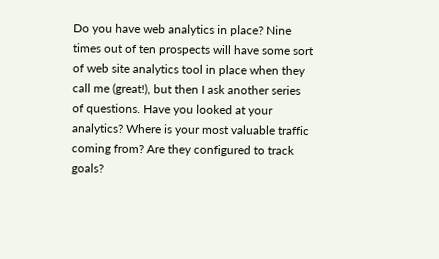Do you have web analytics in place? Nine times out of ten prospects will have some sort of web site analytics tool in place when they call me (great!), but then I ask another series of questions. Have you looked at your analytics? Where is your most valuable traffic coming from? Are they configured to track goals?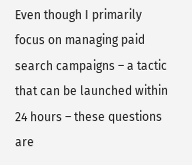Even though I primarily focus on managing paid search campaigns – a tactic that can be launched within 24 hours – these questions are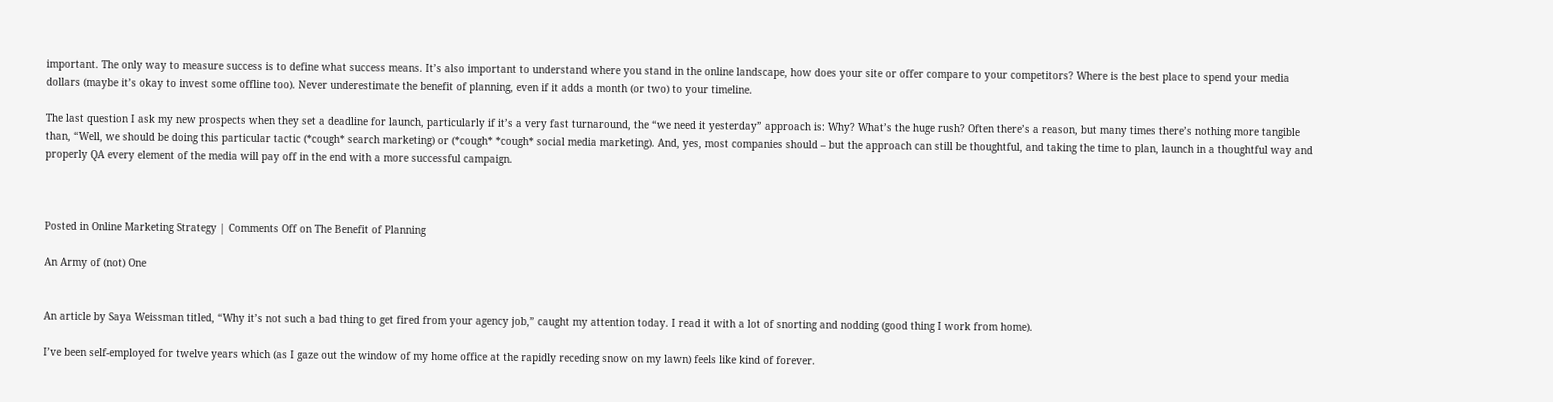important. The only way to measure success is to define what success means. It’s also important to understand where you stand in the online landscape, how does your site or offer compare to your competitors? Where is the best place to spend your media dollars (maybe it’s okay to invest some offline too). Never underestimate the benefit of planning, even if it adds a month (or two) to your timeline.

The last question I ask my new prospects when they set a deadline for launch, particularly if it’s a very fast turnaround, the “we need it yesterday” approach is: Why? What’s the huge rush? Often there’s a reason, but many times there’s nothing more tangible than, “Well, we should be doing this particular tactic (*cough* search marketing) or (*cough* *cough* social media marketing). And, yes, most companies should – but the approach can still be thoughtful, and taking the time to plan, launch in a thoughtful way and properly QA every element of the media will pay off in the end with a more successful campaign.



Posted in Online Marketing Strategy | Comments Off on The Benefit of Planning

An Army of (not) One


An article by Saya Weissman titled, “Why it’s not such a bad thing to get fired from your agency job,” caught my attention today. I read it with a lot of snorting and nodding (good thing I work from home).

I’ve been self-employed for twelve years which (as I gaze out the window of my home office at the rapidly receding snow on my lawn) feels like kind of forever.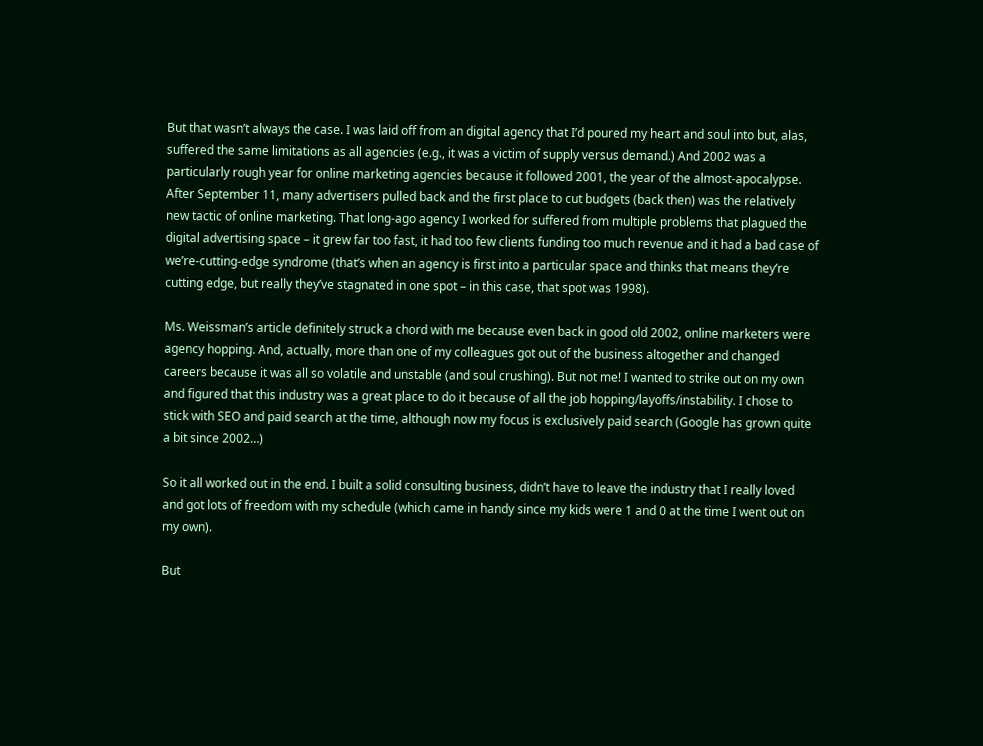But that wasn’t always the case. I was laid off from an digital agency that I’d poured my heart and soul into but, alas, suffered the same limitations as all agencies (e.g., it was a victim of supply versus demand.) And 2002 was a particularly rough year for online marketing agencies because it followed 2001, the year of the almost-apocalypse. After September 11, many advertisers pulled back and the first place to cut budgets (back then) was the relatively new tactic of online marketing. That long-ago agency I worked for suffered from multiple problems that plagued the digital advertising space – it grew far too fast, it had too few clients funding too much revenue and it had a bad case of we’re-cutting-edge syndrome (that’s when an agency is first into a particular space and thinks that means they’re cutting edge, but really they’ve stagnated in one spot – in this case, that spot was 1998).

Ms. Weissman’s article definitely struck a chord with me because even back in good old 2002, online marketers were agency hopping. And, actually, more than one of my colleagues got out of the business altogether and changed careers because it was all so volatile and unstable (and soul crushing). But not me! I wanted to strike out on my own and figured that this industry was a great place to do it because of all the job hopping/layoffs/instability. I chose to stick with SEO and paid search at the time, although now my focus is exclusively paid search (Google has grown quite a bit since 2002…)

So it all worked out in the end. I built a solid consulting business, didn’t have to leave the industry that I really loved and got lots of freedom with my schedule (which came in handy since my kids were 1 and 0 at the time I went out on my own).

But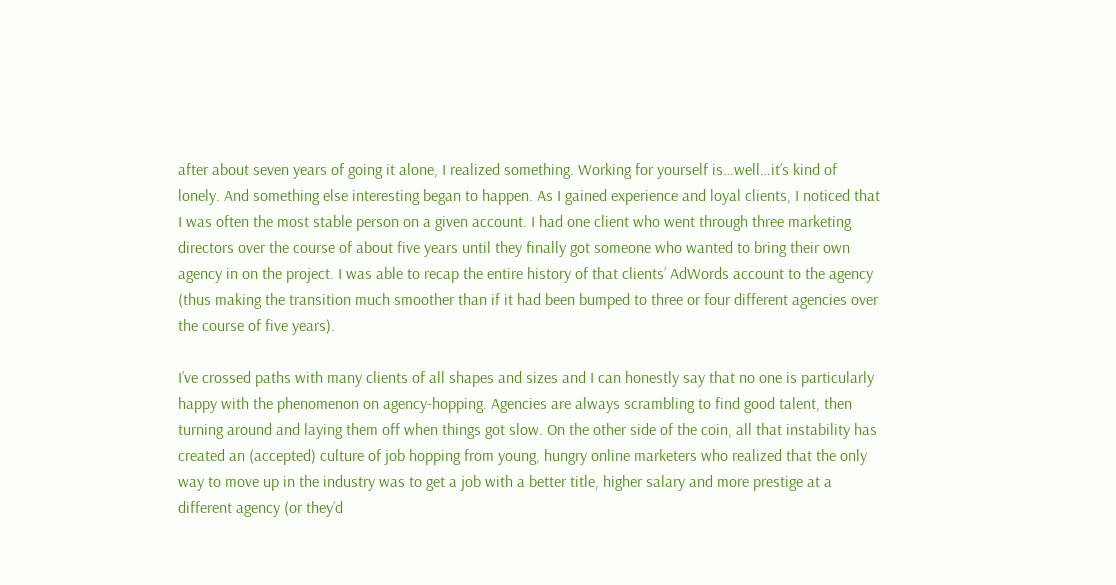after about seven years of going it alone, I realized something. Working for yourself is…well…it’s kind of lonely. And something else interesting began to happen. As I gained experience and loyal clients, I noticed that I was often the most stable person on a given account. I had one client who went through three marketing directors over the course of about five years until they finally got someone who wanted to bring their own agency in on the project. I was able to recap the entire history of that clients’ AdWords account to the agency (thus making the transition much smoother than if it had been bumped to three or four different agencies over the course of five years).

I’ve crossed paths with many clients of all shapes and sizes and I can honestly say that no one is particularly happy with the phenomenon on agency-hopping. Agencies are always scrambling to find good talent, then turning around and laying them off when things got slow. On the other side of the coin, all that instability has created an (accepted) culture of job hopping from young, hungry online marketers who realized that the only way to move up in the industry was to get a job with a better title, higher salary and more prestige at a different agency (or they’d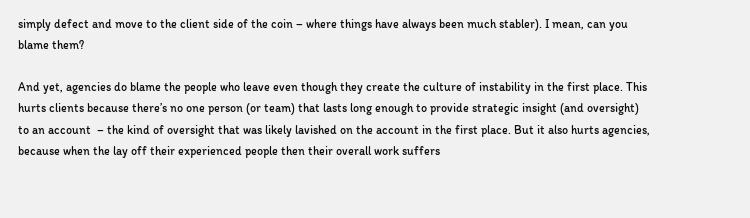simply defect and move to the client side of the coin – where things have always been much stabler). I mean, can you blame them?

And yet, agencies do blame the people who leave even though they create the culture of instability in the first place. This hurts clients because there’s no one person (or team) that lasts long enough to provide strategic insight (and oversight) to an account  – the kind of oversight that was likely lavished on the account in the first place. But it also hurts agencies, because when the lay off their experienced people then their overall work suffers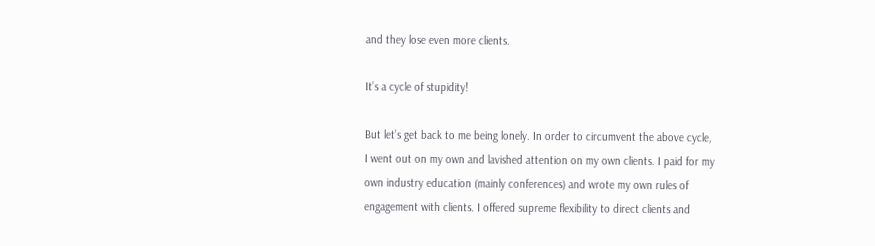and they lose even more clients.

It’s a cycle of stupidity!

But let’s get back to me being lonely. In order to circumvent the above cycle, I went out on my own and lavished attention on my own clients. I paid for my own industry education (mainly conferences) and wrote my own rules of engagement with clients. I offered supreme flexibility to direct clients and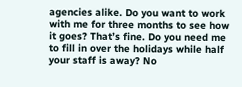agencies alike. Do you want to work with me for three months to see how it goes? That’s fine. Do you need me to fill in over the holidays while half your staff is away? No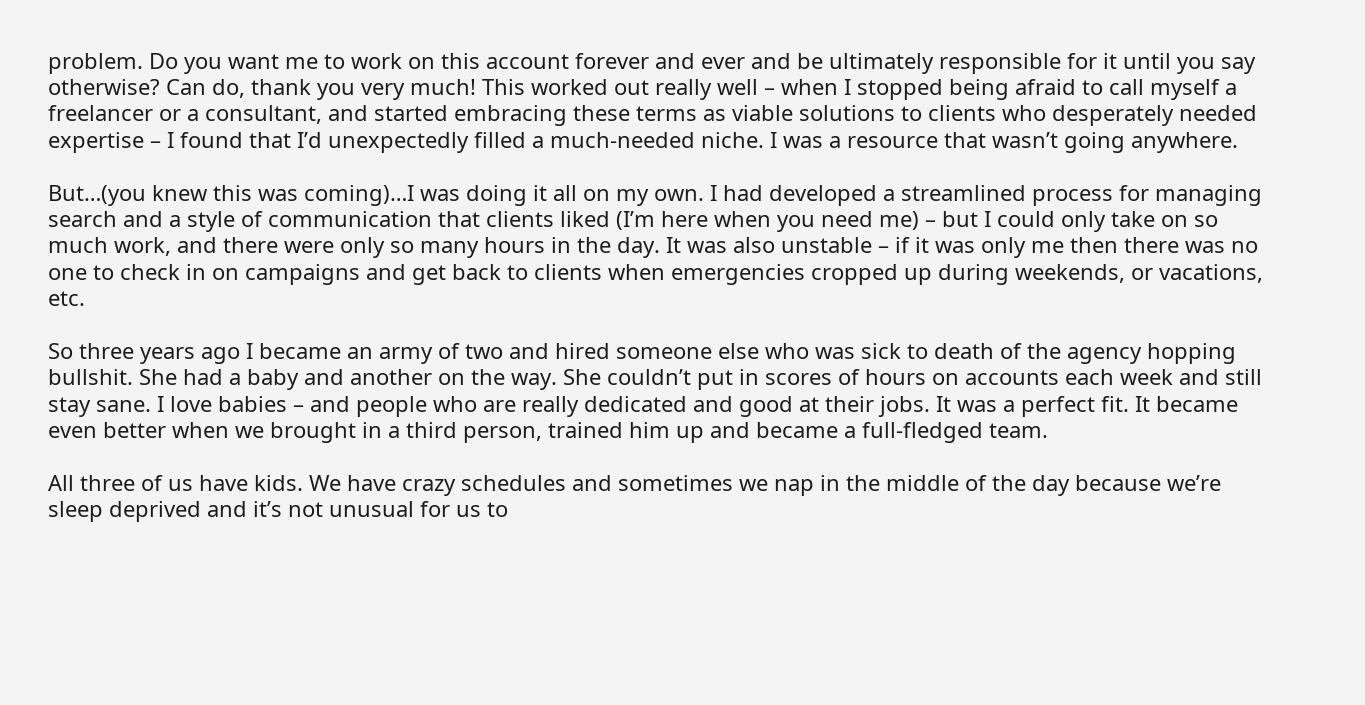problem. Do you want me to work on this account forever and ever and be ultimately responsible for it until you say otherwise? Can do, thank you very much! This worked out really well – when I stopped being afraid to call myself a freelancer or a consultant, and started embracing these terms as viable solutions to clients who desperately needed expertise – I found that I’d unexpectedly filled a much-needed niche. I was a resource that wasn’t going anywhere.

But…(you knew this was coming)…I was doing it all on my own. I had developed a streamlined process for managing search and a style of communication that clients liked (I’m here when you need me) – but I could only take on so much work, and there were only so many hours in the day. It was also unstable – if it was only me then there was no one to check in on campaigns and get back to clients when emergencies cropped up during weekends, or vacations, etc.

So three years ago I became an army of two and hired someone else who was sick to death of the agency hopping bullshit. She had a baby and another on the way. She couldn’t put in scores of hours on accounts each week and still stay sane. I love babies – and people who are really dedicated and good at their jobs. It was a perfect fit. It became even better when we brought in a third person, trained him up and became a full-fledged team.

All three of us have kids. We have crazy schedules and sometimes we nap in the middle of the day because we’re sleep deprived and it’s not unusual for us to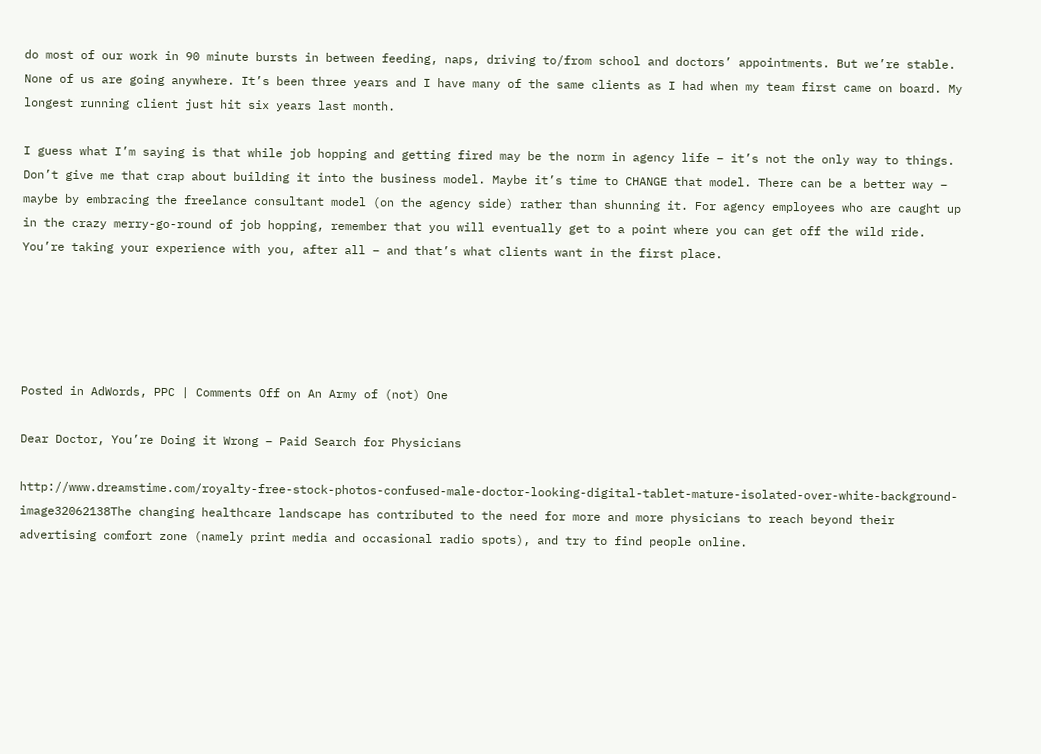do most of our work in 90 minute bursts in between feeding, naps, driving to/from school and doctors’ appointments. But we’re stable. None of us are going anywhere. It’s been three years and I have many of the same clients as I had when my team first came on board. My longest running client just hit six years last month.

I guess what I’m saying is that while job hopping and getting fired may be the norm in agency life – it’s not the only way to things. Don’t give me that crap about building it into the business model. Maybe it’s time to CHANGE that model. There can be a better way – maybe by embracing the freelance consultant model (on the agency side) rather than shunning it. For agency employees who are caught up in the crazy merry-go-round of job hopping, remember that you will eventually get to a point where you can get off the wild ride. You’re taking your experience with you, after all – and that’s what clients want in the first place.





Posted in AdWords, PPC | Comments Off on An Army of (not) One

Dear Doctor, You’re Doing it Wrong – Paid Search for Physicians

http://www.dreamstime.com/royalty-free-stock-photos-confused-male-doctor-looking-digital-tablet-mature-isolated-over-white-background-image32062138The changing healthcare landscape has contributed to the need for more and more physicians to reach beyond their advertising comfort zone (namely print media and occasional radio spots), and try to find people online.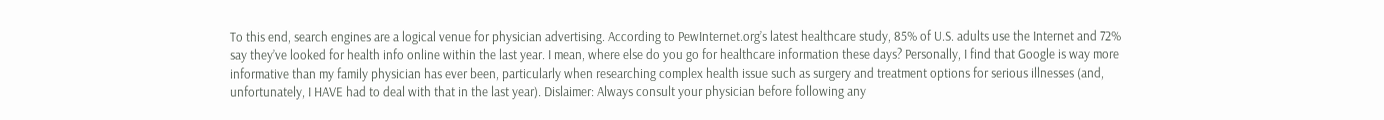To this end, search engines are a logical venue for physician advertising. According to PewInternet.org’s latest healthcare study, 85% of U.S. adults use the Internet and 72% say they’ve looked for health info online within the last year. I mean, where else do you go for healthcare information these days? Personally, I find that Google is way more informative than my family physician has ever been, particularly when researching complex health issue such as surgery and treatment options for serious illnesses (and, unfortunately, I HAVE had to deal with that in the last year). Dislaimer: Always consult your physician before following any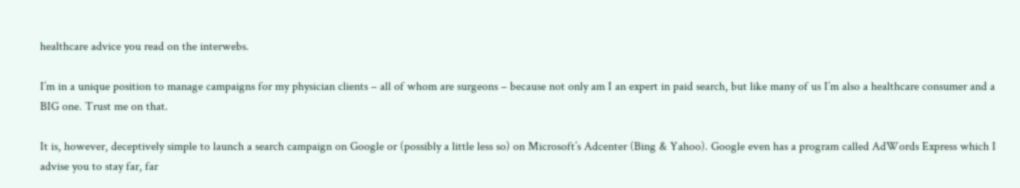healthcare advice you read on the interwebs.

I’m in a unique position to manage campaigns for my physician clients – all of whom are surgeons – because not only am I an expert in paid search, but like many of us I’m also a healthcare consumer and a BIG one. Trust me on that.

It is, however, deceptively simple to launch a search campaign on Google or (possibly a little less so) on Microsoft’s Adcenter (Bing & Yahoo). Google even has a program called AdWords Express which I advise you to stay far, far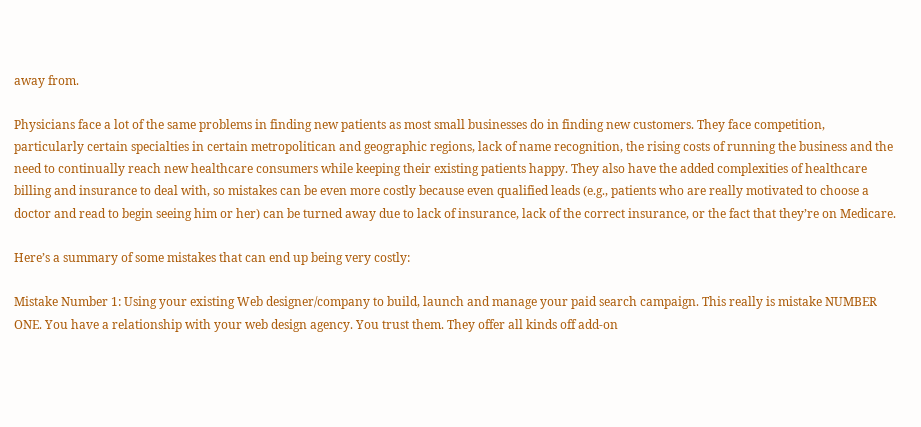away from.

Physicians face a lot of the same problems in finding new patients as most small businesses do in finding new customers. They face competition, particularly certain specialties in certain metropolitican and geographic regions, lack of name recognition, the rising costs of running the business and the need to continually reach new healthcare consumers while keeping their existing patients happy. They also have the added complexities of healthcare billing and insurance to deal with, so mistakes can be even more costly because even qualified leads (e.g., patients who are really motivated to choose a doctor and read to begin seeing him or her) can be turned away due to lack of insurance, lack of the correct insurance, or the fact that they’re on Medicare.

Here’s a summary of some mistakes that can end up being very costly:

Mistake Number 1: Using your existing Web designer/company to build, launch and manage your paid search campaign. This really is mistake NUMBER ONE. You have a relationship with your web design agency. You trust them. They offer all kinds off add-on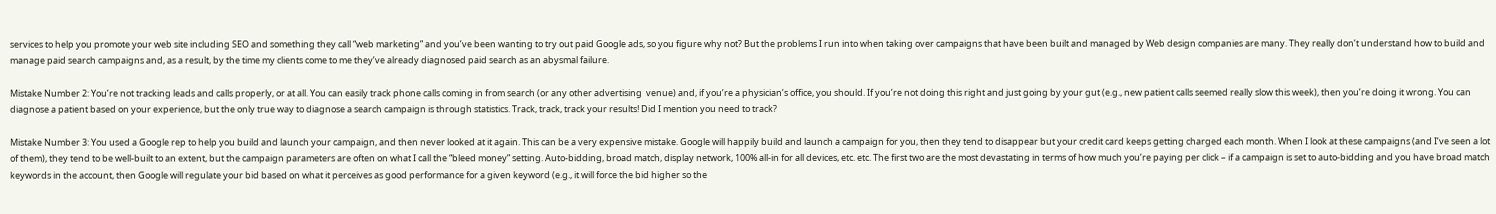services to help you promote your web site including SEO and something they call “web marketing” and you’ve been wanting to try out paid Google ads, so you figure why not? But the problems I run into when taking over campaigns that have been built and managed by Web design companies are many. They really don’t understand how to build and manage paid search campaigns and, as a result, by the time my clients come to me they’ve already diagnosed paid search as an abysmal failure.

Mistake Number 2: You’re not tracking leads and calls properly, or at all. You can easily track phone calls coming in from search (or any other advertising  venue) and, if you’re a physician’s office, you should. If you’re not doing this right and just going by your gut (e.g., new patient calls seemed really slow this week), then you’re doing it wrong. You can diagnose a patient based on your experience, but the only true way to diagnose a search campaign is through statistics. Track, track, track your results! Did I mention you need to track?

Mistake Number 3: You used a Google rep to help you build and launch your campaign, and then never looked at it again. This can be a very expensive mistake. Google will happily build and launch a campaign for you, then they tend to disappear but your credit card keeps getting charged each month. When I look at these campaigns (and I’ve seen a lot of them), they tend to be well-built to an extent, but the campaign parameters are often on what I call the “bleed money” setting. Auto-bidding, broad match, display network, 100% all-in for all devices, etc. etc. The first two are the most devastating in terms of how much you’re paying per click – if a campaign is set to auto-bidding and you have broad match keywords in the account, then Google will regulate your bid based on what it perceives as good performance for a given keyword (e.g., it will force the bid higher so the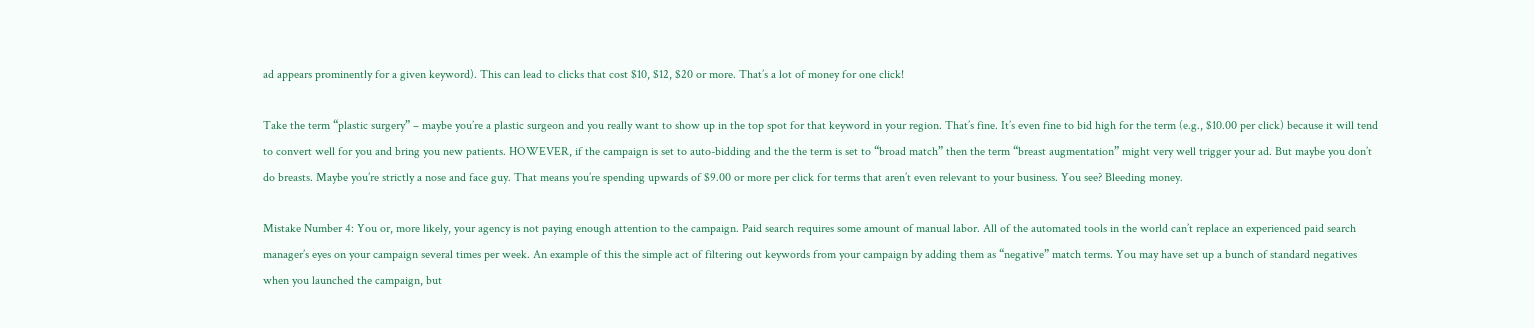ad appears prominently for a given keyword). This can lead to clicks that cost $10, $12, $20 or more. That’s a lot of money for one click!

Take the term “plastic surgery” – maybe you’re a plastic surgeon and you really want to show up in the top spot for that keyword in your region. That’s fine. It’s even fine to bid high for the term (e.g., $10.00 per click) because it will tend to convert well for you and bring you new patients. HOWEVER, if the campaign is set to auto-bidding and the the term is set to “broad match” then the term “breast augmentation” might very well trigger your ad. But maybe you don’t do breasts. Maybe you’re strictly a nose and face guy. That means you’re spending upwards of $9.00 or more per click for terms that aren’t even relevant to your business. You see? Bleeding money.

Mistake Number 4: You or, more likely, your agency is not paying enough attention to the campaign. Paid search requires some amount of manual labor. All of the automated tools in the world can’t replace an experienced paid search manager’s eyes on your campaign several times per week. An example of this the simple act of filtering out keywords from your campaign by adding them as “negative” match terms. You may have set up a bunch of standard negatives when you launched the campaign, but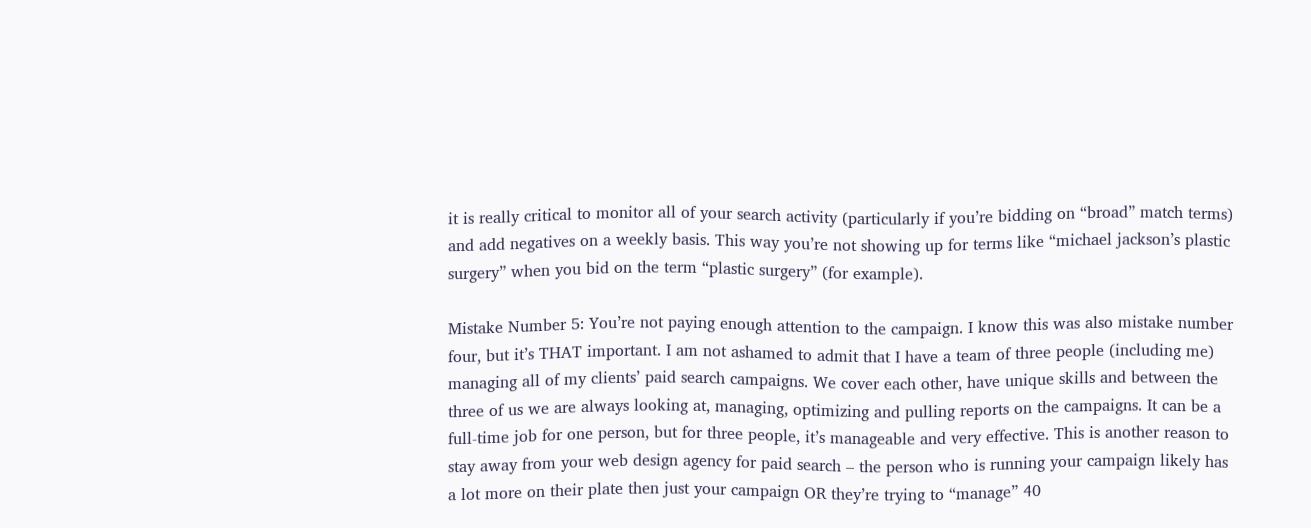it is really critical to monitor all of your search activity (particularly if you’re bidding on “broad” match terms) and add negatives on a weekly basis. This way you’re not showing up for terms like “michael jackson’s plastic surgery” when you bid on the term “plastic surgery” (for example).

Mistake Number 5: You’re not paying enough attention to the campaign. I know this was also mistake number four, but it’s THAT important. I am not ashamed to admit that I have a team of three people (including me) managing all of my clients’ paid search campaigns. We cover each other, have unique skills and between the three of us we are always looking at, managing, optimizing and pulling reports on the campaigns. It can be a full-time job for one person, but for three people, it’s manageable and very effective. This is another reason to stay away from your web design agency for paid search – the person who is running your campaign likely has a lot more on their plate then just your campaign OR they’re trying to “manage” 40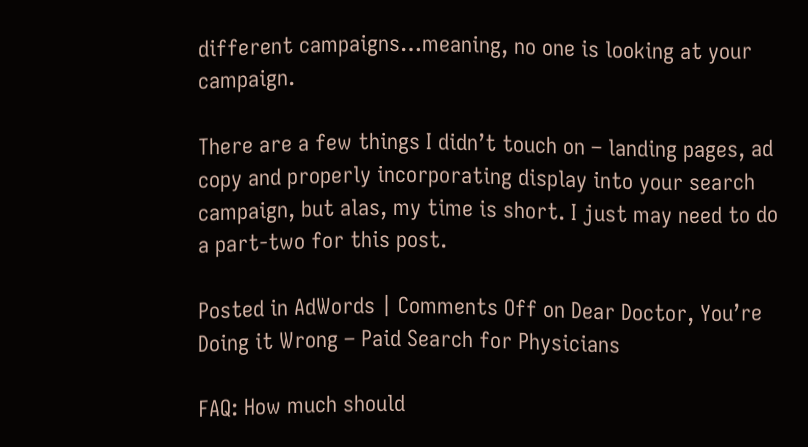different campaigns…meaning, no one is looking at your campaign.

There are a few things I didn’t touch on – landing pages, ad copy and properly incorporating display into your search campaign, but alas, my time is short. I just may need to do a part-two for this post.

Posted in AdWords | Comments Off on Dear Doctor, You’re Doing it Wrong – Paid Search for Physicians

FAQ: How much should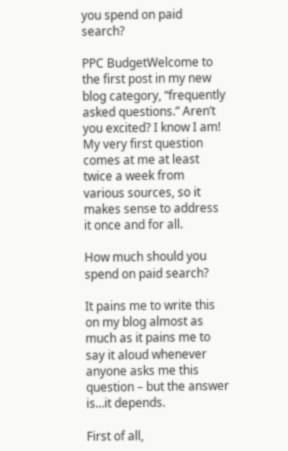you spend on paid search?

PPC BudgetWelcome to the first post in my new blog category, “frequently asked questions.” Aren’t you excited? I know I am! My very first question comes at me at least twice a week from various sources, so it makes sense to address it once and for all.

How much should you spend on paid search?

It pains me to write this on my blog almost as much as it pains me to say it aloud whenever anyone asks me this question – but the answer is…it depends.

First of all,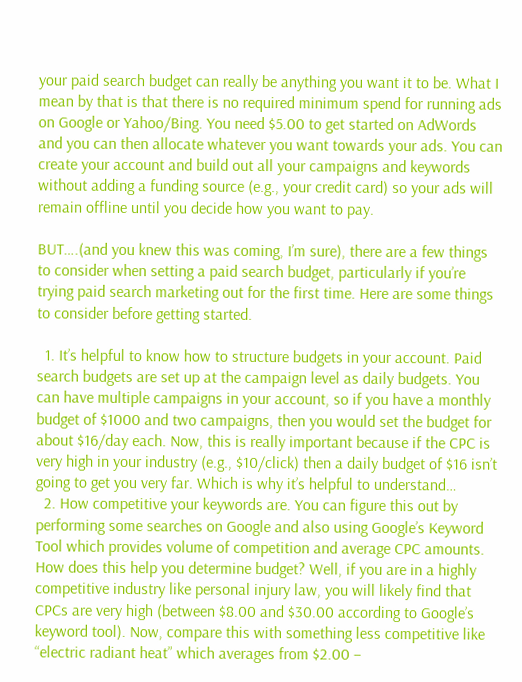your paid search budget can really be anything you want it to be. What I mean by that is that there is no required minimum spend for running ads on Google or Yahoo/Bing. You need $5.00 to get started on AdWords and you can then allocate whatever you want towards your ads. You can create your account and build out all your campaigns and keywords without adding a funding source (e.g., your credit card) so your ads will remain offline until you decide how you want to pay.

BUT….(and you knew this was coming, I’m sure), there are a few things to consider when setting a paid search budget, particularly if you’re trying paid search marketing out for the first time. Here are some things to consider before getting started.

  1. It’s helpful to know how to structure budgets in your account. Paid search budgets are set up at the campaign level as daily budgets. You can have multiple campaigns in your account, so if you have a monthly budget of $1000 and two campaigns, then you would set the budget for about $16/day each. Now, this is really important because if the CPC is very high in your industry (e.g., $10/click) then a daily budget of $16 isn’t going to get you very far. Which is why it’s helpful to understand…
  2. How competitive your keywords are. You can figure this out by performing some searches on Google and also using Google’s Keyword Tool which provides volume of competition and average CPC amounts. How does this help you determine budget? Well, if you are in a highly competitive industry like personal injury law, you will likely find that CPCs are very high (between $8.00 and $30.00 according to Google’s keyword tool). Now, compare this with something less competitive like “electric radiant heat” which averages from $2.00 –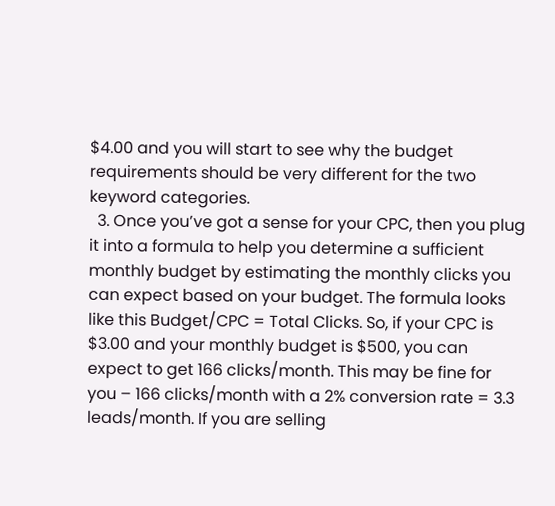$4.00 and you will start to see why the budget requirements should be very different for the two keyword categories.
  3. Once you’ve got a sense for your CPC, then you plug it into a formula to help you determine a sufficient monthly budget by estimating the monthly clicks you can expect based on your budget. The formula looks like this Budget/CPC = Total Clicks. So, if your CPC is $3.00 and your monthly budget is $500, you can expect to get 166 clicks/month. This may be fine for you – 166 clicks/month with a 2% conversion rate = 3.3 leads/month. If you are selling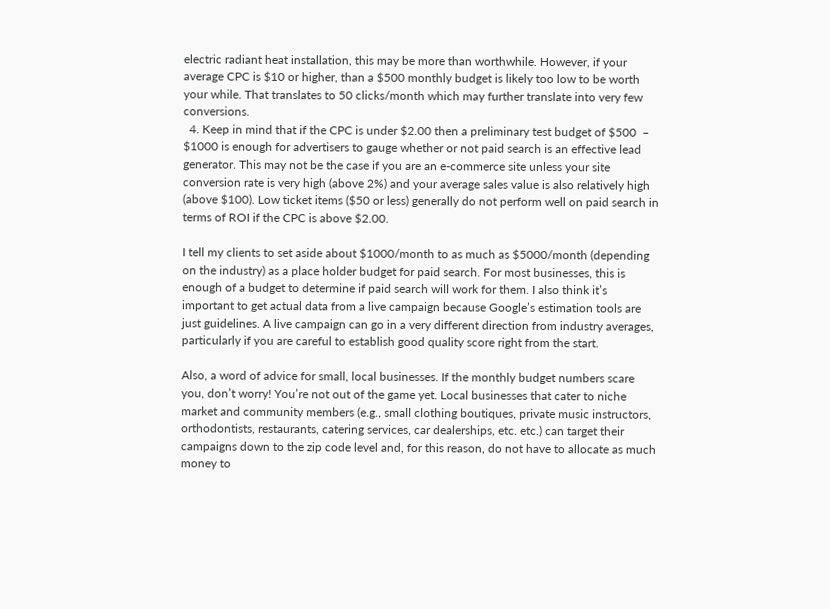electric radiant heat installation, this may be more than worthwhile. However, if your average CPC is $10 or higher, than a $500 monthly budget is likely too low to be worth your while. That translates to 50 clicks/month which may further translate into very few conversions.
  4. Keep in mind that if the CPC is under $2.00 then a preliminary test budget of $500  – $1000 is enough for advertisers to gauge whether or not paid search is an effective lead generator. This may not be the case if you are an e-commerce site unless your site conversion rate is very high (above 2%) and your average sales value is also relatively high (above $100). Low ticket items ($50 or less) generally do not perform well on paid search in terms of ROI if the CPC is above $2.00.

I tell my clients to set aside about $1000/month to as much as $5000/month (depending on the industry) as a place holder budget for paid search. For most businesses, this is enough of a budget to determine if paid search will work for them. I also think it’s important to get actual data from a live campaign because Google’s estimation tools are just guidelines. A live campaign can go in a very different direction from industry averages, particularly if you are careful to establish good quality score right from the start.

Also, a word of advice for small, local businesses. If the monthly budget numbers scare you, don’t worry! You’re not out of the game yet. Local businesses that cater to niche market and community members (e.g., small clothing boutiques, private music instructors, orthodontists, restaurants, catering services, car dealerships, etc. etc.) can target their campaigns down to the zip code level and, for this reason, do not have to allocate as much money to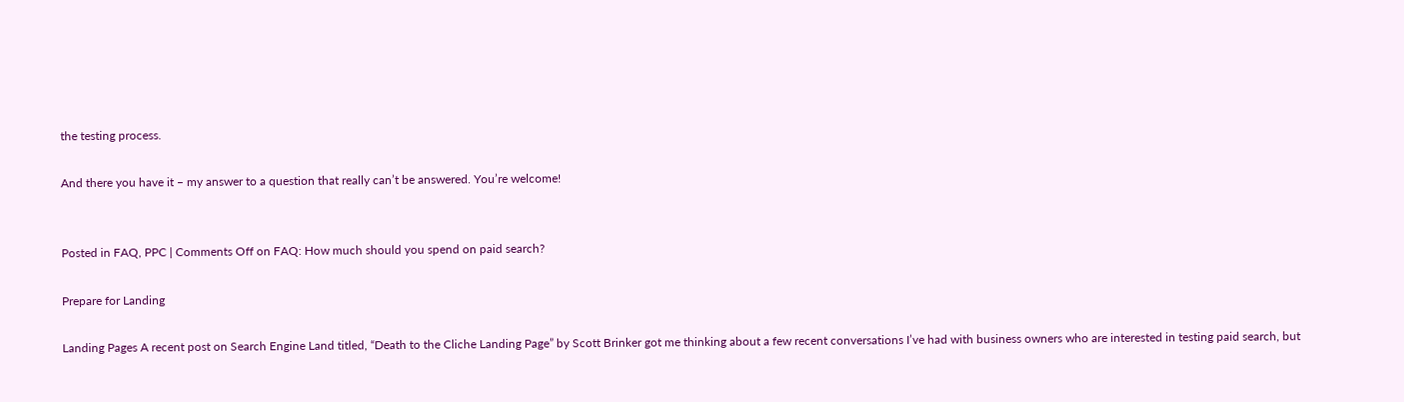the testing process.

And there you have it – my answer to a question that really can’t be answered. You’re welcome!


Posted in FAQ, PPC | Comments Off on FAQ: How much should you spend on paid search?

Prepare for Landing

Landing Pages A recent post on Search Engine Land titled, “Death to the Cliche Landing Page” by Scott Brinker got me thinking about a few recent conversations I’ve had with business owners who are interested in testing paid search, but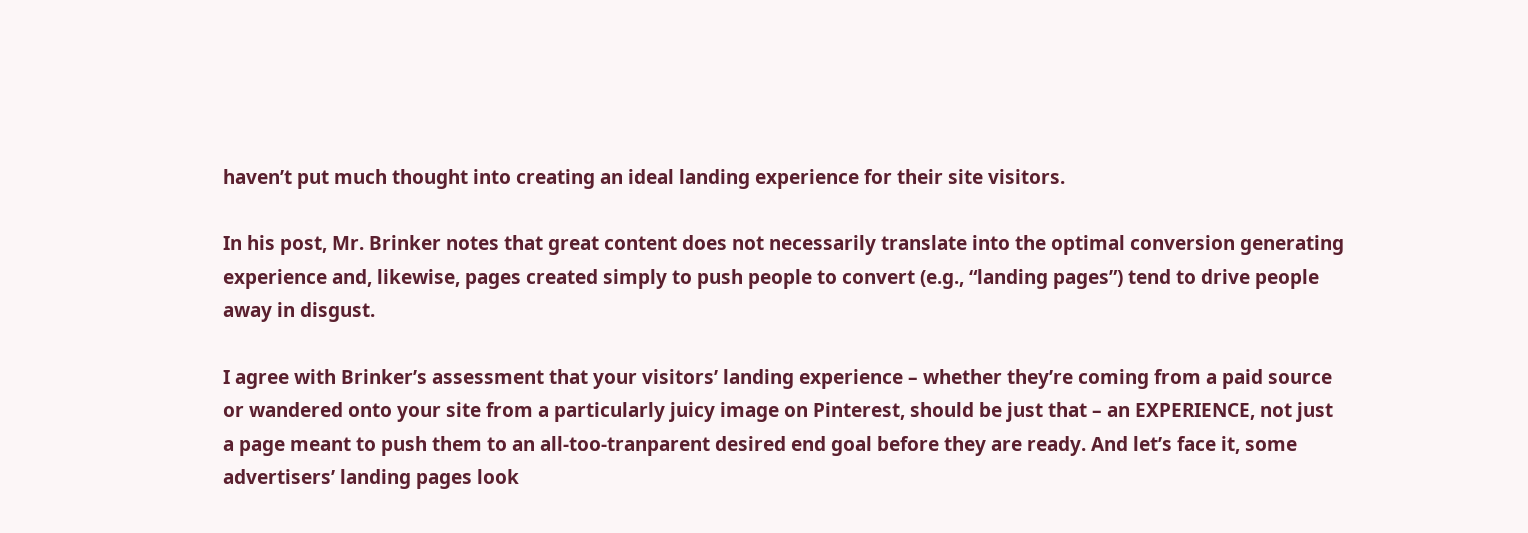haven’t put much thought into creating an ideal landing experience for their site visitors.

In his post, Mr. Brinker notes that great content does not necessarily translate into the optimal conversion generating experience and, likewise, pages created simply to push people to convert (e.g., “landing pages”) tend to drive people away in disgust.

I agree with Brinker’s assessment that your visitors’ landing experience – whether they’re coming from a paid source or wandered onto your site from a particularly juicy image on Pinterest, should be just that – an EXPERIENCE, not just a page meant to push them to an all-too-tranparent desired end goal before they are ready. And let’s face it, some advertisers’ landing pages look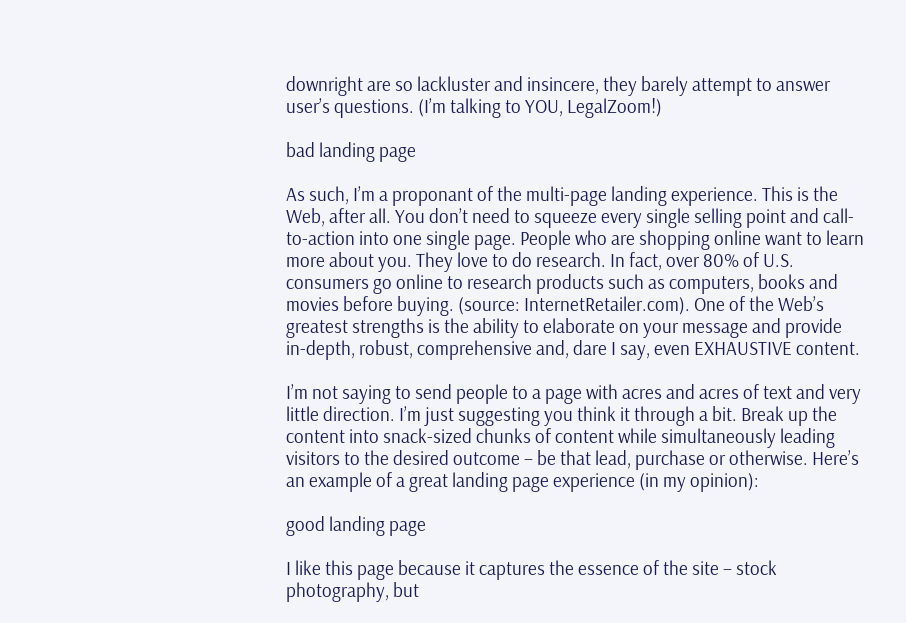downright are so lackluster and insincere, they barely attempt to answer user’s questions. (I’m talking to YOU, LegalZoom!)

bad landing page

As such, I’m a proponant of the multi-page landing experience. This is the Web, after all. You don’t need to squeeze every single selling point and call-to-action into one single page. People who are shopping online want to learn more about you. They love to do research. In fact, over 80% of U.S. consumers go online to research products such as computers, books and movies before buying. (source: InternetRetailer.com). One of the Web’s greatest strengths is the ability to elaborate on your message and provide in-depth, robust, comprehensive and, dare I say, even EXHAUSTIVE content.

I’m not saying to send people to a page with acres and acres of text and very little direction. I’m just suggesting you think it through a bit. Break up the content into snack-sized chunks of content while simultaneously leading visitors to the desired outcome – be that lead, purchase or otherwise. Here’s an example of a great landing page experience (in my opinion):

good landing page

I like this page because it captures the essence of the site – stock photography, but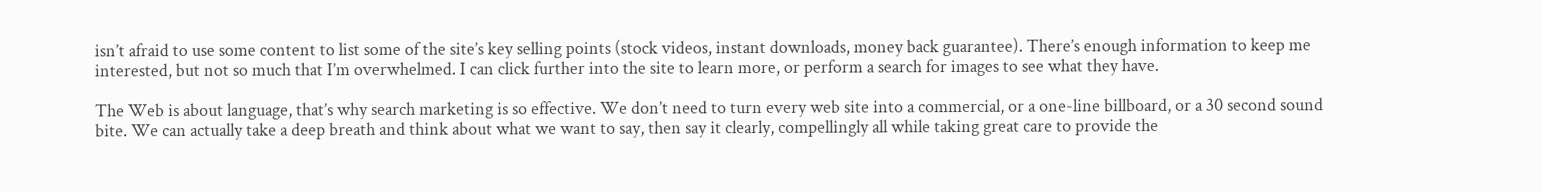isn’t afraid to use some content to list some of the site’s key selling points (stock videos, instant downloads, money back guarantee). There’s enough information to keep me interested, but not so much that I’m overwhelmed. I can click further into the site to learn more, or perform a search for images to see what they have.

The Web is about language, that’s why search marketing is so effective. We don’t need to turn every web site into a commercial, or a one-line billboard, or a 30 second sound bite. We can actually take a deep breath and think about what we want to say, then say it clearly, compellingly all while taking great care to provide the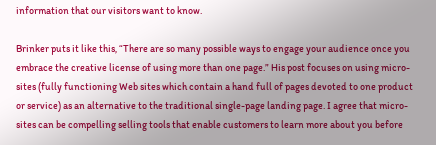information that our visitors want to know.

Brinker puts it like this, “There are so many possible ways to engage your audience once you embrace the creative license of using more than one page.” His post focuses on using micro-sites (fully functioning Web sites which contain a hand full of pages devoted to one product or service) as an alternative to the traditional single-page landing page. I agree that micro-sites can be compelling selling tools that enable customers to learn more about you before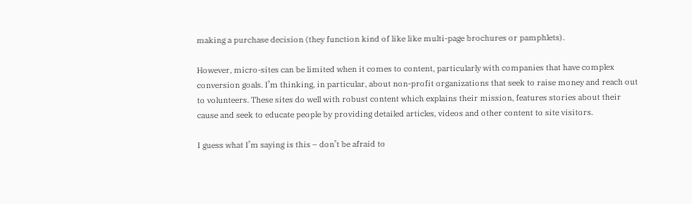making a purchase decision (they function kind of like like multi-page brochures or pamphlets).

However, micro-sites can be limited when it comes to content, particularly with companies that have complex conversion goals. I’m thinking, in particular, about non-profit organizations that seek to raise money and reach out to volunteers. These sites do well with robust content which explains their mission, features stories about their cause and seek to educate people by providing detailed articles, videos and other content to site visitors.

I guess what I’m saying is this – don’t be afraid to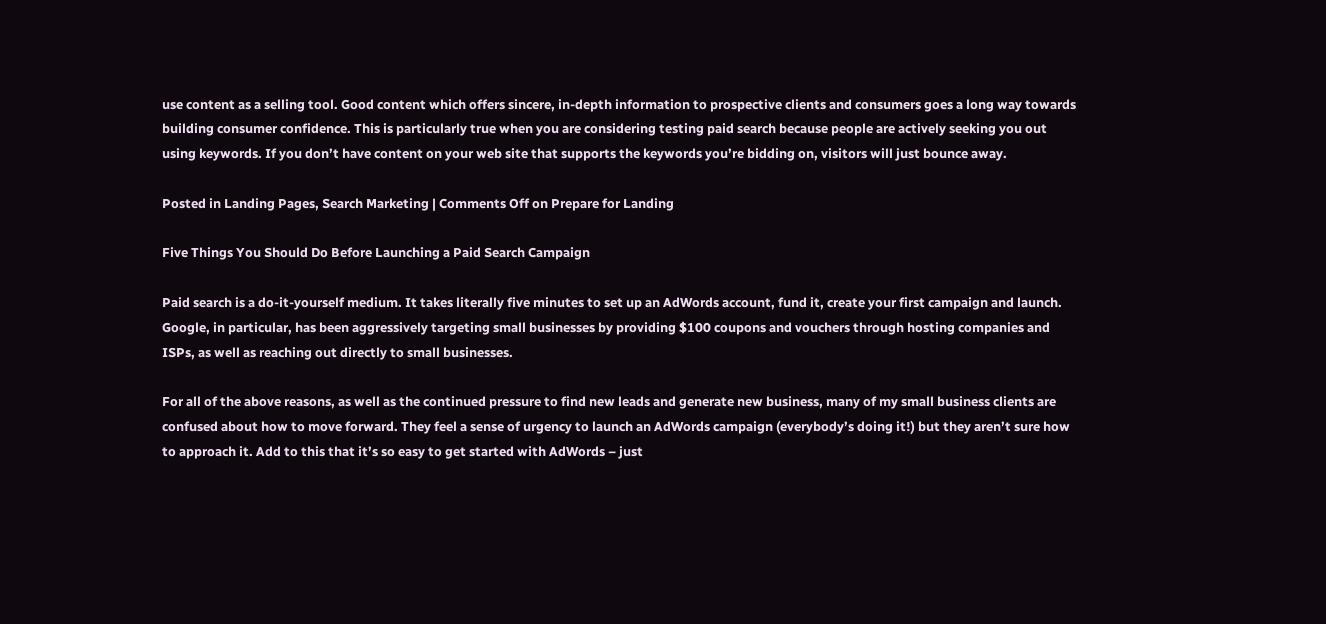use content as a selling tool. Good content which offers sincere, in-depth information to prospective clients and consumers goes a long way towards building consumer confidence. This is particularly true when you are considering testing paid search because people are actively seeking you out using keywords. If you don’t have content on your web site that supports the keywords you’re bidding on, visitors will just bounce away.

Posted in Landing Pages, Search Marketing | Comments Off on Prepare for Landing

Five Things You Should Do Before Launching a Paid Search Campaign

Paid search is a do-it-yourself medium. It takes literally five minutes to set up an AdWords account, fund it, create your first campaign and launch. Google, in particular, has been aggressively targeting small businesses by providing $100 coupons and vouchers through hosting companies and ISPs, as well as reaching out directly to small businesses.

For all of the above reasons, as well as the continued pressure to find new leads and generate new business, many of my small business clients are confused about how to move forward. They feel a sense of urgency to launch an AdWords campaign (everybody’s doing it!) but they aren’t sure how to approach it. Add to this that it’s so easy to get started with AdWords – just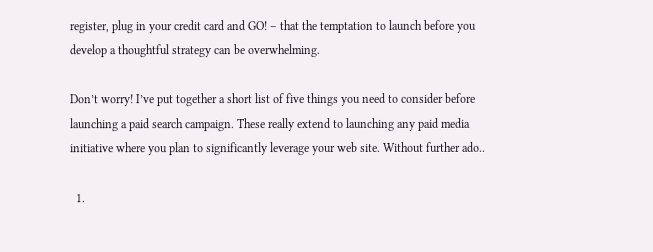register, plug in your credit card and GO! – that the temptation to launch before you develop a thoughtful strategy can be overwhelming.

Don’t worry! I’ve put together a short list of five things you need to consider before launching a paid search campaign. These really extend to launching any paid media initiative where you plan to significantly leverage your web site. Without further ado..

  1.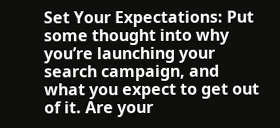Set Your Expectations: Put some thought into why you’re launching your search campaign, and what you expect to get out of it. Are your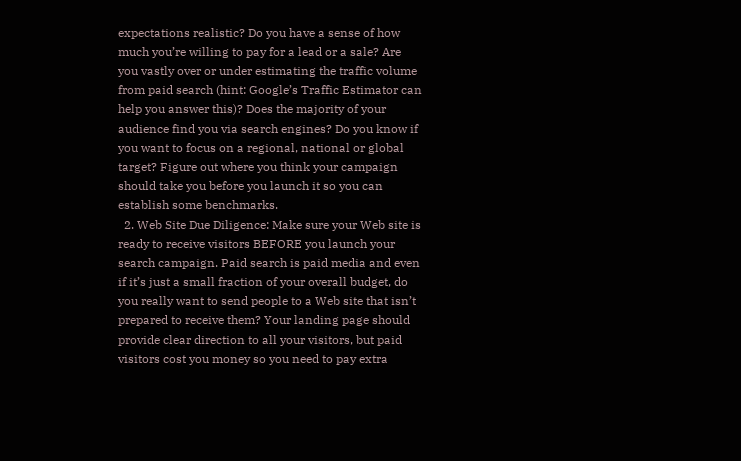expectations realistic? Do you have a sense of how much you’re willing to pay for a lead or a sale? Are you vastly over or under estimating the traffic volume from paid search (hint: Google’s Traffic Estimator can help you answer this)? Does the majority of your audience find you via search engines? Do you know if you want to focus on a regional, national or global target? Figure out where you think your campaign should take you before you launch it so you can establish some benchmarks.
  2. Web Site Due Diligence: Make sure your Web site is ready to receive visitors BEFORE you launch your search campaign. Paid search is paid media and even if it’s just a small fraction of your overall budget, do you really want to send people to a Web site that isn’t prepared to receive them? Your landing page should provide clear direction to all your visitors, but paid visitors cost you money so you need to pay extra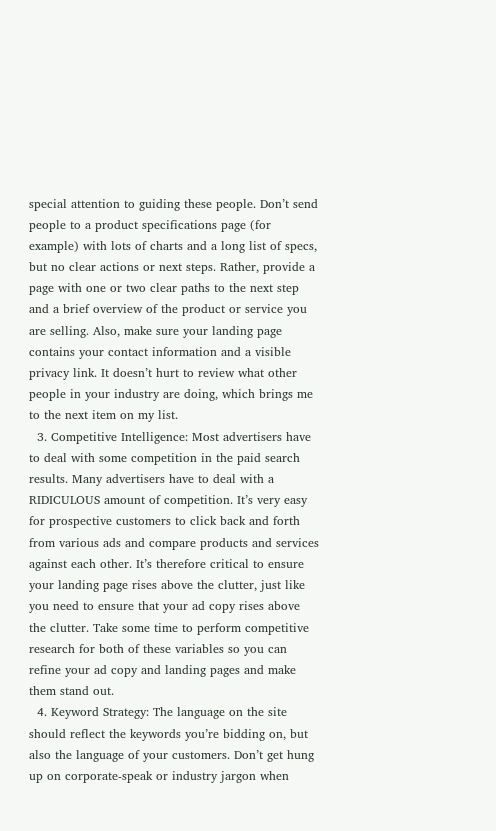special attention to guiding these people. Don’t send people to a product specifications page (for example) with lots of charts and a long list of specs, but no clear actions or next steps. Rather, provide a page with one or two clear paths to the next step and a brief overview of the product or service you are selling. Also, make sure your landing page contains your contact information and a visible privacy link. It doesn’t hurt to review what other people in your industry are doing, which brings me to the next item on my list.
  3. Competitive Intelligence: Most advertisers have to deal with some competition in the paid search results. Many advertisers have to deal with a RIDICULOUS amount of competition. It’s very easy for prospective customers to click back and forth from various ads and compare products and services against each other. It’s therefore critical to ensure your landing page rises above the clutter, just like you need to ensure that your ad copy rises above the clutter. Take some time to perform competitive research for both of these variables so you can refine your ad copy and landing pages and make them stand out.
  4. Keyword Strategy: The language on the site should reflect the keywords you’re bidding on, but also the language of your customers. Don’t get hung up on corporate-speak or industry jargon when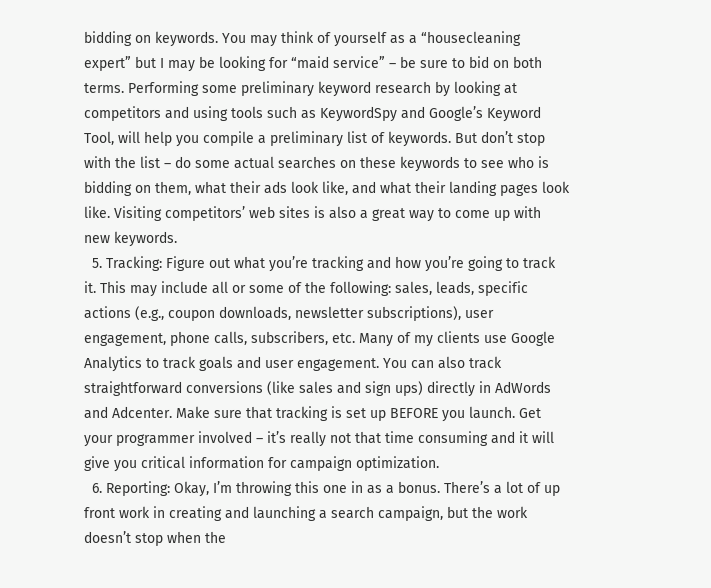bidding on keywords. You may think of yourself as a “housecleaning expert” but I may be looking for “maid service” – be sure to bid on both terms. Performing some preliminary keyword research by looking at competitors and using tools such as KeywordSpy and Google’s Keyword Tool, will help you compile a preliminary list of keywords. But don’t stop with the list – do some actual searches on these keywords to see who is bidding on them, what their ads look like, and what their landing pages look like. Visiting competitors’ web sites is also a great way to come up with new keywords.
  5. Tracking: Figure out what you’re tracking and how you’re going to track it. This may include all or some of the following: sales, leads, specific actions (e.g., coupon downloads, newsletter subscriptions), user engagement, phone calls, subscribers, etc. Many of my clients use Google Analytics to track goals and user engagement. You can also track straightforward conversions (like sales and sign ups) directly in AdWords and Adcenter. Make sure that tracking is set up BEFORE you launch. Get your programmer involved – it’s really not that time consuming and it will give you critical information for campaign optimization.
  6. Reporting: Okay, I’m throwing this one in as a bonus. There’s a lot of up front work in creating and launching a search campaign, but the work doesn’t stop when the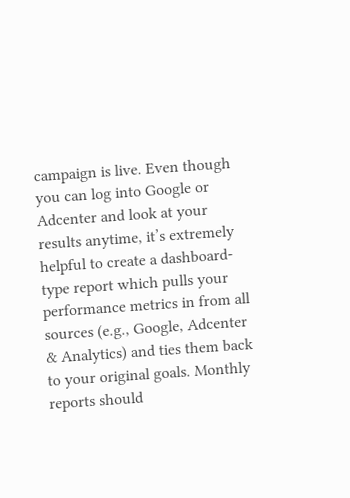campaign is live. Even though you can log into Google or Adcenter and look at your results anytime, it’s extremely helpful to create a dashboard-type report which pulls your performance metrics in from all sources (e.g., Google, Adcenter & Analytics) and ties them back to your original goals. Monthly reports should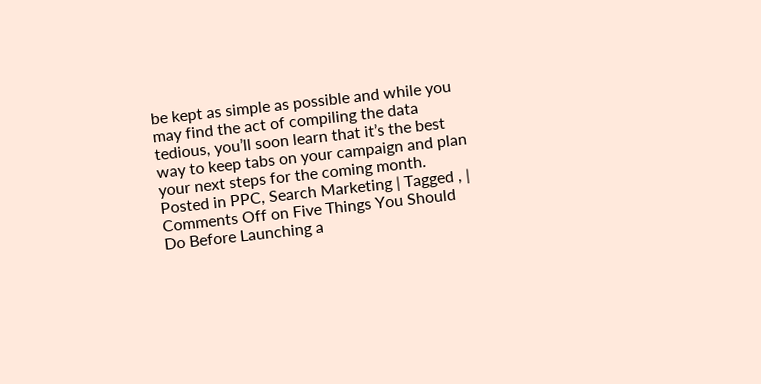be kept as simple as possible and while you may find the act of compiling the data tedious, you’ll soon learn that it’s the best way to keep tabs on your campaign and plan your next steps for the coming month.
Posted in PPC, Search Marketing | Tagged , | Comments Off on Five Things You Should Do Before Launching a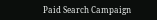Paid Search Campaign